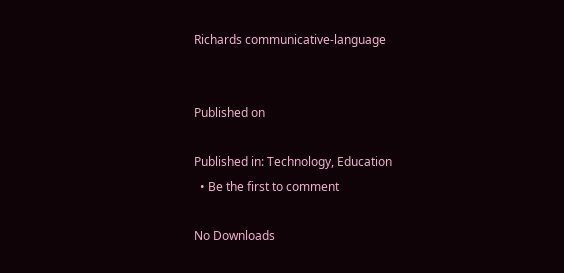Richards communicative-language


Published on

Published in: Technology, Education
  • Be the first to comment

No Downloads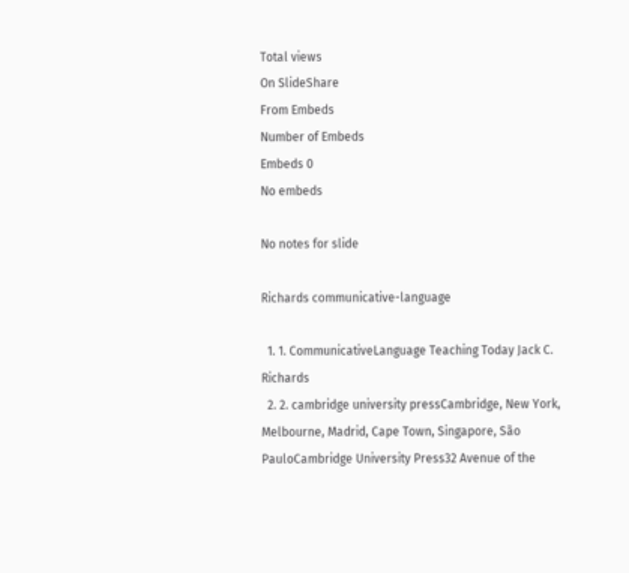Total views
On SlideShare
From Embeds
Number of Embeds
Embeds 0
No embeds

No notes for slide

Richards communicative-language

  1. 1. CommunicativeLanguage Teaching Today Jack C. Richards
  2. 2. cambridge university pressCambridge, New York, Melbourne, Madrid, Cape Town, Singapore, São PauloCambridge University Press32 Avenue of the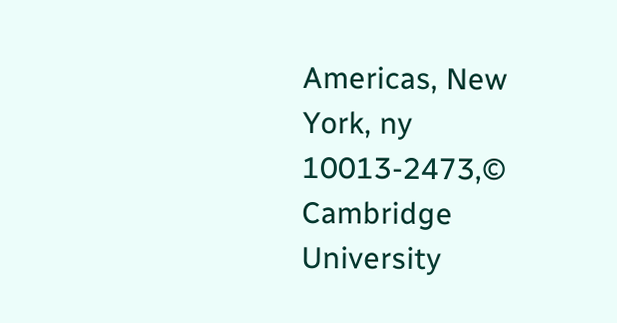Americas, New York, ny 10013-2473,© Cambridge University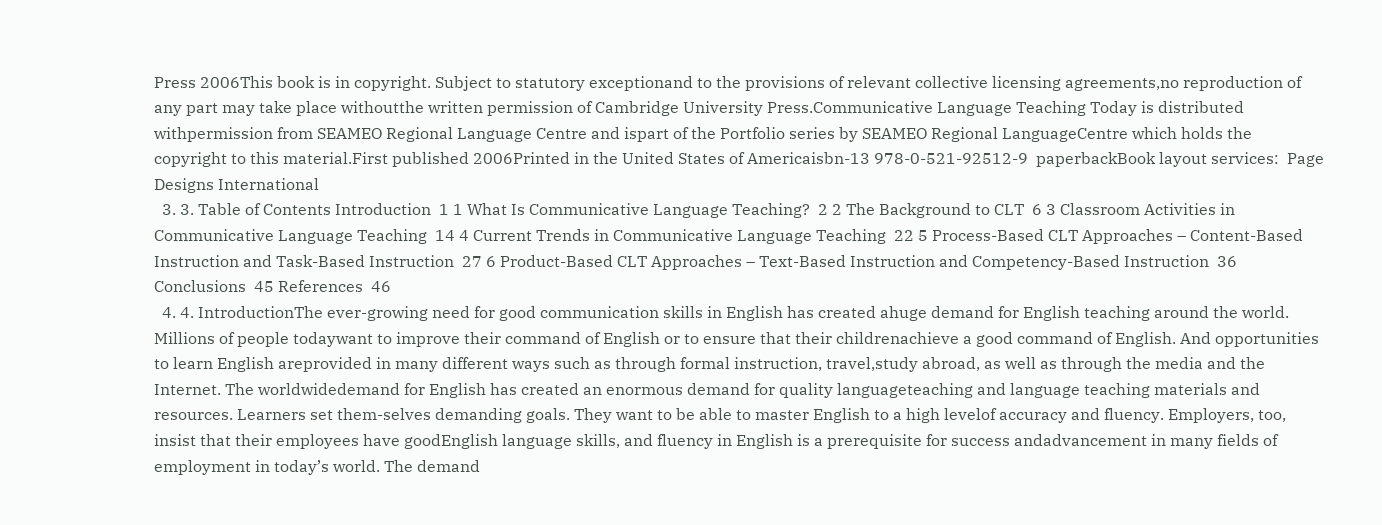Press 2006This book is in copyright. Subject to statutory exceptionand to the provisions of relevant collective licensing agreements,no reproduction of any part may take place withoutthe written permission of Cambridge University Press.Communicative Language Teaching Today is distributed withpermission from SEAMEO Regional Language Centre and ispart of the Portfolio series by SEAMEO Regional LanguageCentre which holds the copyright to this material.First published 2006Printed in the United States of Americaisbn-13 978-0-521-92512-9  paperbackBook layout services:  Page Designs International
  3. 3. Table of Contents Introduction  1 1 What Is Communicative Language Teaching?  2 2 The Background to CLT  6 3 Classroom Activities in Communicative Language Teaching  14 4 Current Trends in Communicative Language Teaching  22 5 Process-Based CLT Approaches – Content-Based Instruction and Task-Based Instruction  27 6 Product-Based CLT Approaches – Text-Based Instruction and Competency-Based Instruction  36 Conclusions  45 References  46
  4. 4. IntroductionThe ever-growing need for good communication skills in English has created ahuge demand for English teaching around the world. Millions of people todaywant to improve their command of English or to ensure that their childrenachieve a good command of English. And opportunities to learn English areprovided in many different ways such as through formal instruction, travel,study abroad, as well as through the media and the Internet. The worldwidedemand for English has created an enormous demand for quality languageteaching and language teaching materials and resources. Learners set them-selves demanding goals. They want to be able to master English to a high levelof accuracy and fluency. Employers, too, insist that their employees have goodEnglish language skills, and fluency in English is a prerequisite for success andadvancement in many fields of employment in today’s world. The demand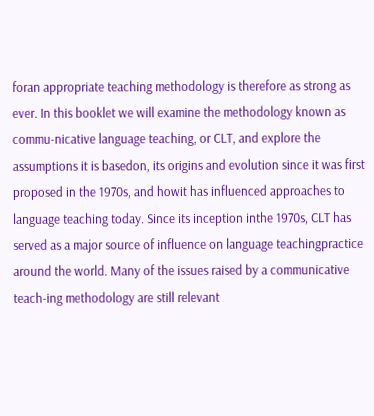foran appropriate teaching methodology is therefore as strong as ever. In this booklet we will examine the methodology known as commu-nicative language teaching, or CLT, and explore the assumptions it is basedon, its origins and evolution since it was first proposed in the 1970s, and howit has influenced approaches to language teaching today. Since its inception inthe 1970s, CLT has served as a major source of influence on language teachingpractice around the world. Many of the issues raised by a communicative teach-ing methodology are still relevant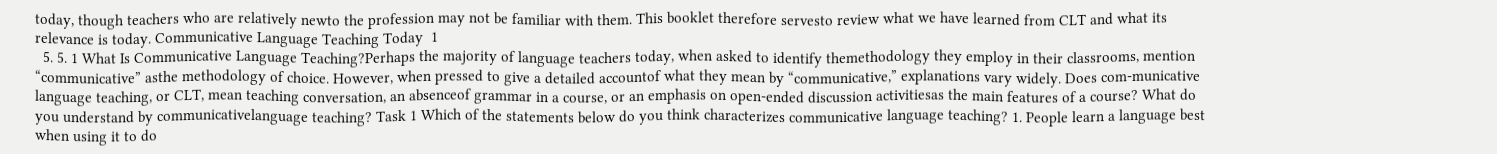today, though teachers who are relatively newto the profession may not be familiar with them. This booklet therefore servesto review what we have learned from CLT and what its relevance is today. Communicative Language Teaching Today  1
  5. 5. 1 What Is Communicative Language Teaching?Perhaps the majority of language teachers today, when asked to identify themethodology they employ in their classrooms, mention “communicative” asthe methodology of choice. However, when pressed to give a detailed accountof what they mean by “communicative,” explanations vary widely. Does com-municative language teaching, or CLT, mean teaching conversation, an absenceof grammar in a course, or an emphasis on open-ended discussion activitiesas the main features of a course? What do you understand by communicativelanguage teaching? Task 1 Which of the statements below do you think characterizes communicative language teaching? 1. People learn a language best when using it to do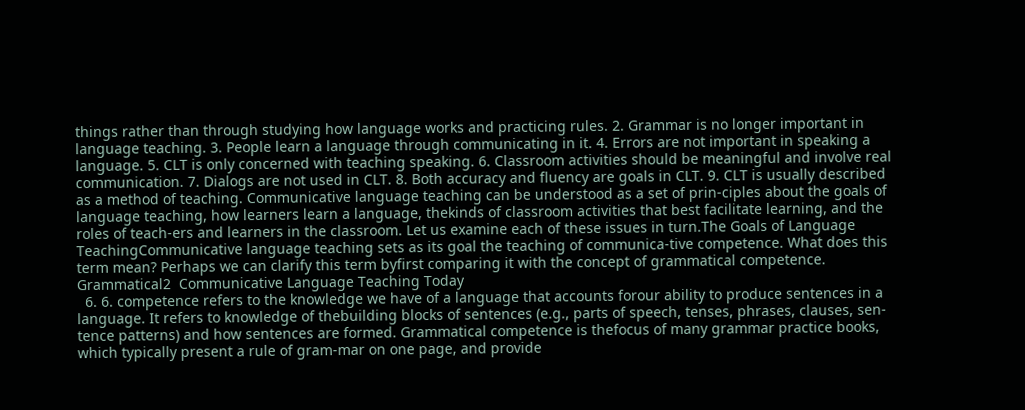things rather than through studying how language works and practicing rules. 2. Grammar is no longer important in language teaching. 3. People learn a language through communicating in it. 4. Errors are not important in speaking a language. 5. CLT is only concerned with teaching speaking. 6. Classroom activities should be meaningful and involve real communication. 7. Dialogs are not used in CLT. 8. Both accuracy and fluency are goals in CLT. 9. CLT is usually described as a method of teaching. Communicative language teaching can be understood as a set of prin-ciples about the goals of language teaching, how learners learn a language, thekinds of classroom activities that best facilitate learning, and the roles of teach-ers and learners in the classroom. Let us examine each of these issues in turn.The Goals of Language TeachingCommunicative language teaching sets as its goal the teaching of communica-tive competence. What does this term mean? Perhaps we can clarify this term byfirst comparing it with the concept of grammatical competence. Grammatical2  Communicative Language Teaching Today
  6. 6. competence refers to the knowledge we have of a language that accounts forour ability to produce sentences in a language. It refers to knowledge of thebuilding blocks of sentences (e.g., parts of speech, tenses, phrases, clauses, sen-tence patterns) and how sentences are formed. Grammatical competence is thefocus of many grammar practice books, which typically present a rule of gram-mar on one page, and provide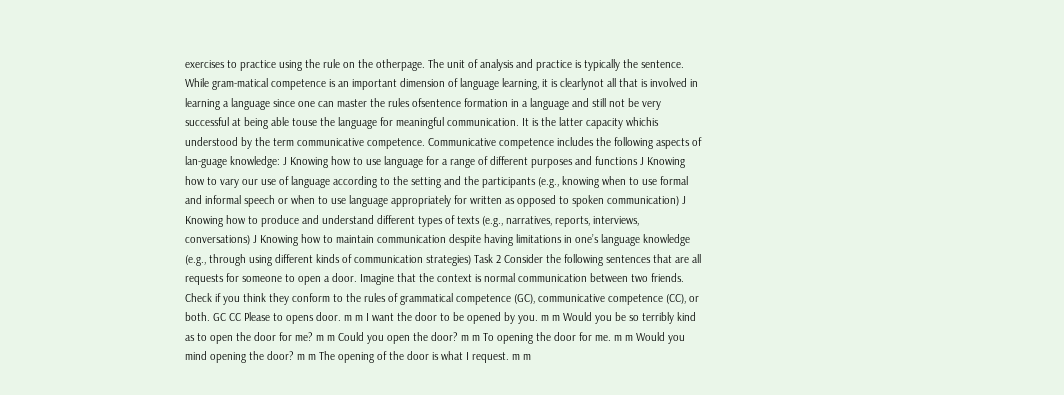exercises to practice using the rule on the otherpage. The unit of analysis and practice is typically the sentence. While gram-matical competence is an important dimension of language learning, it is clearlynot all that is involved in learning a language since one can master the rules ofsentence formation in a language and still not be very successful at being able touse the language for meaningful communication. It is the latter capacity whichis understood by the term communicative competence. Communicative competence includes the following aspects of lan-guage knowledge: J Knowing how to use language for a range of different purposes and functions J Knowing how to vary our use of language according to the setting and the participants (e.g., knowing when to use formal and informal speech or when to use language appropriately for written as opposed to spoken communication) J Knowing how to produce and understand different types of texts (e.g., narratives, reports, interviews, conversations) J Knowing how to maintain communication despite having limitations in one’s language knowledge (e.g., through using different kinds of communication strategies) Task 2 Consider the following sentences that are all requests for someone to open a door. Imagine that the context is normal communication between two friends. Check if you think they conform to the rules of grammatical competence (GC), communicative competence (CC), or both. GC CC Please to opens door. m m I want the door to be opened by you. m m Would you be so terribly kind as to open the door for me? m m Could you open the door? m m To opening the door for me. m m Would you mind opening the door? m m The opening of the door is what I request. m m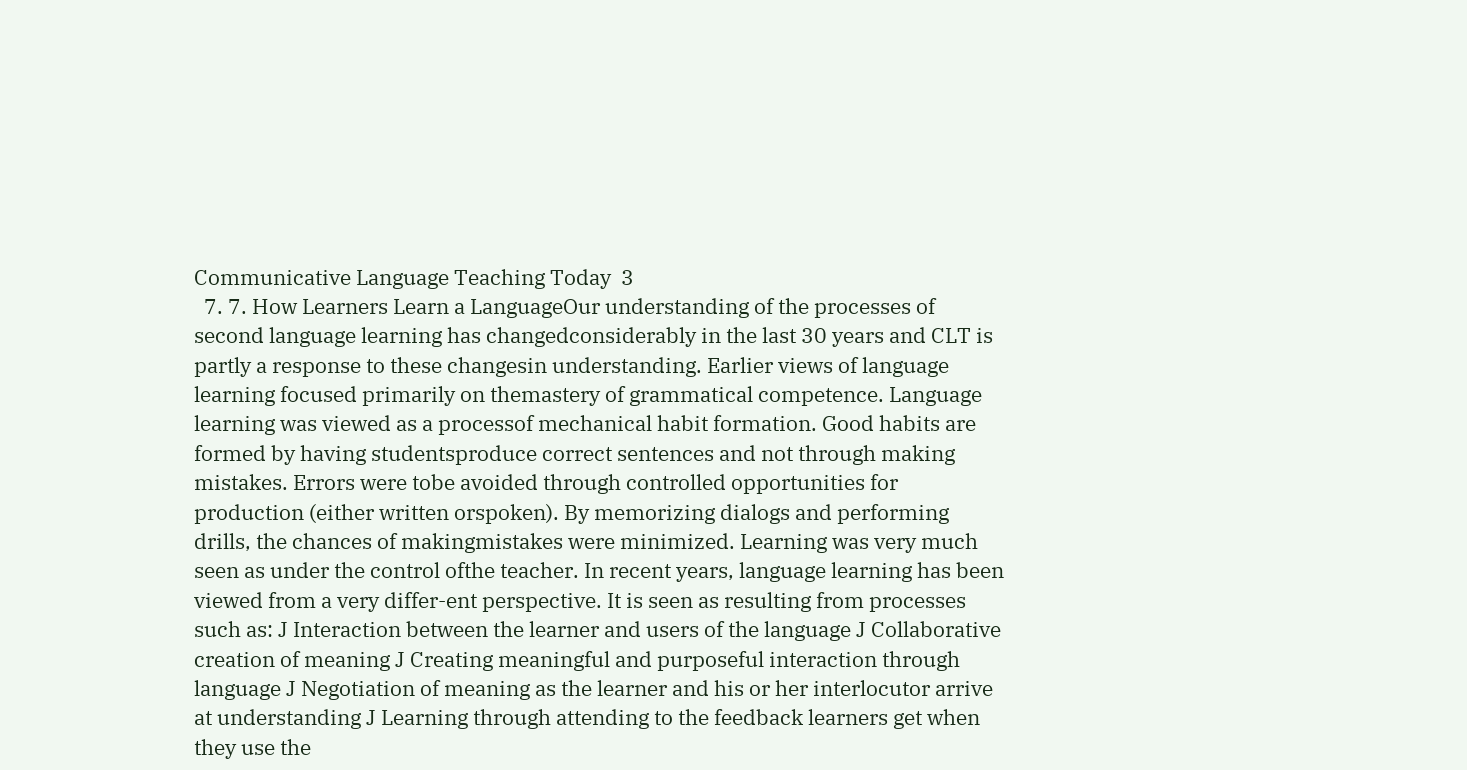Communicative Language Teaching Today  3
  7. 7. How Learners Learn a LanguageOur understanding of the processes of second language learning has changedconsiderably in the last 30 years and CLT is partly a response to these changesin understanding. Earlier views of language learning focused primarily on themastery of grammatical competence. Language learning was viewed as a processof mechanical habit formation. Good habits are formed by having studentsproduce correct sentences and not through making mistakes. Errors were tobe avoided through controlled opportunities for production (either written orspoken). By memorizing dialogs and performing drills, the chances of makingmistakes were minimized. Learning was very much seen as under the control ofthe teacher. In recent years, language learning has been viewed from a very differ-ent perspective. It is seen as resulting from processes such as: J Interaction between the learner and users of the language J Collaborative creation of meaning J Creating meaningful and purposeful interaction through language J Negotiation of meaning as the learner and his or her interlocutor arrive at understanding J Learning through attending to the feedback learners get when they use the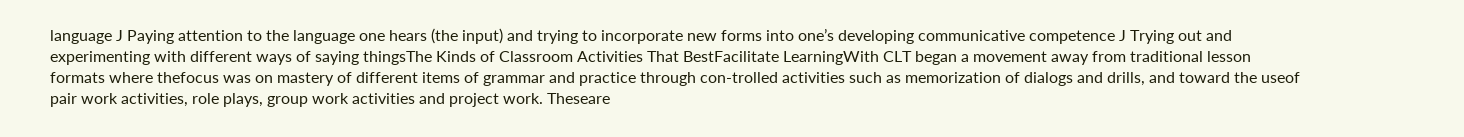language J Paying attention to the language one hears (the input) and trying to incorporate new forms into one’s developing communicative competence J Trying out and experimenting with different ways of saying thingsThe Kinds of Classroom Activities That BestFacilitate LearningWith CLT began a movement away from traditional lesson formats where thefocus was on mastery of different items of grammar and practice through con-trolled activities such as memorization of dialogs and drills, and toward the useof pair work activities, role plays, group work activities and project work. Theseare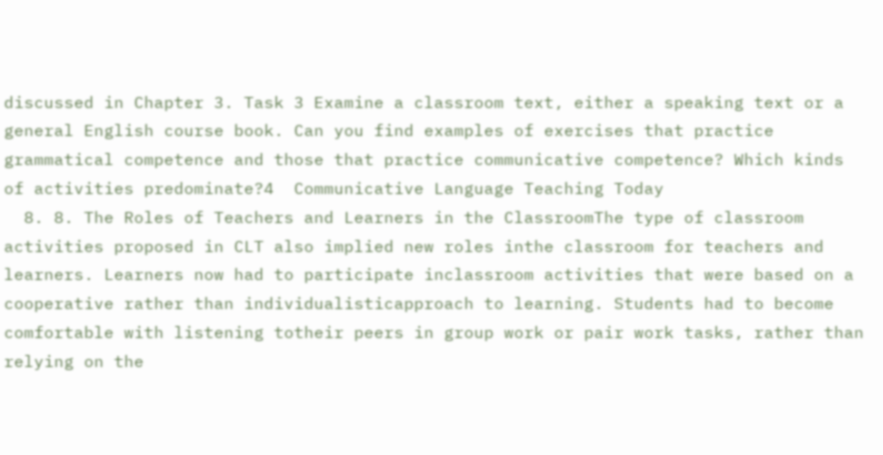discussed in Chapter 3. Task 3 Examine a classroom text, either a speaking text or a general English course book. Can you find examples of exercises that practice grammatical competence and those that practice communicative competence? Which kinds of activities predominate?4  Communicative Language Teaching Today
  8. 8. The Roles of Teachers and Learners in the ClassroomThe type of classroom activities proposed in CLT also implied new roles inthe classroom for teachers and learners. Learners now had to participate inclassroom activities that were based on a cooperative rather than individualisticapproach to learning. Students had to become comfortable with listening totheir peers in group work or pair work tasks, rather than relying on the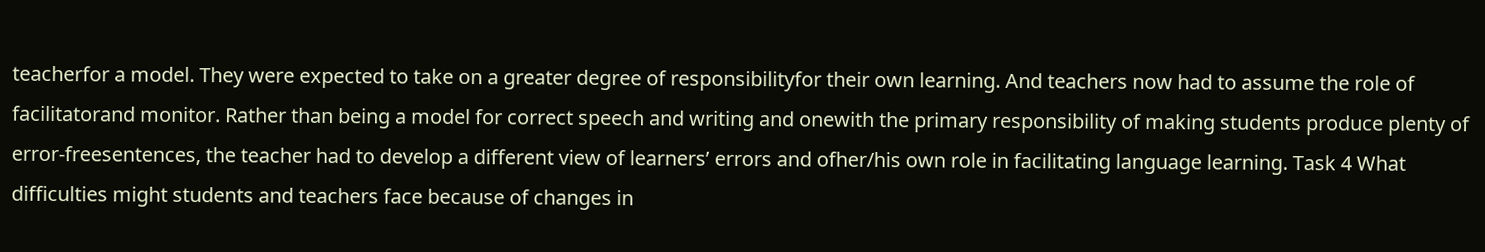teacherfor a model. They were expected to take on a greater degree of responsibilityfor their own learning. And teachers now had to assume the role of facilitatorand monitor. Rather than being a model for correct speech and writing and onewith the primary responsibility of making students produce plenty of error-freesentences, the teacher had to develop a different view of learners’ errors and ofher/his own role in facilitating language learning. Task 4 What difficulties might students and teachers face because of changes in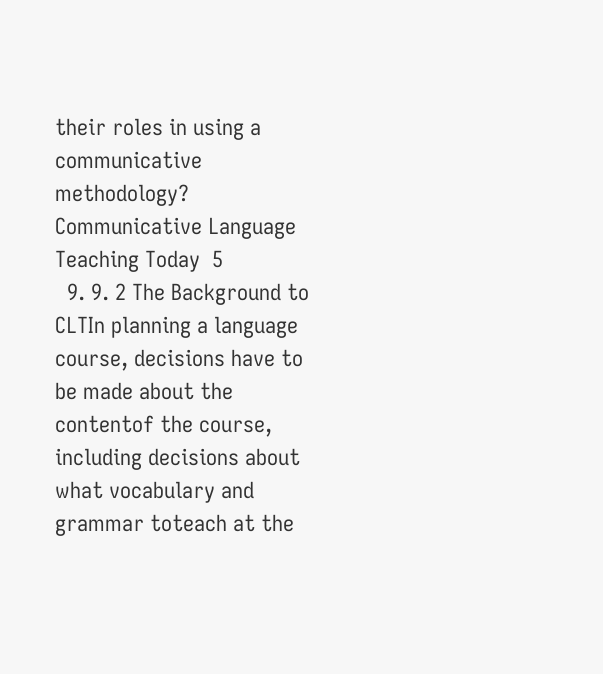their roles in using a communicative methodology? Communicative Language Teaching Today  5
  9. 9. 2 The Background to CLTIn planning a language course, decisions have to be made about the contentof the course, including decisions about what vocabulary and grammar toteach at the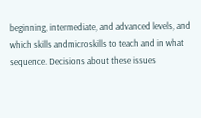beginning, intermediate, and advanced levels, and which skills andmicroskills to teach and in what sequence. Decisions about these issues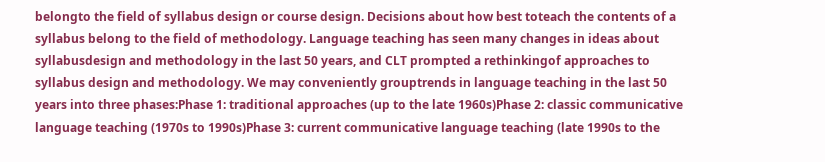belongto the field of syllabus design or course design. Decisions about how best toteach the contents of a syllabus belong to the field of methodology. Language teaching has seen many changes in ideas about syllabusdesign and methodology in the last 50 years, and CLT prompted a rethinkingof approaches to syllabus design and methodology. We may conveniently grouptrends in language teaching in the last 50 years into three phases:Phase 1: traditional approaches (up to the late 1960s)Phase 2: classic communicative language teaching (1970s to 1990s)Phase 3: current communicative language teaching (late 1990s to the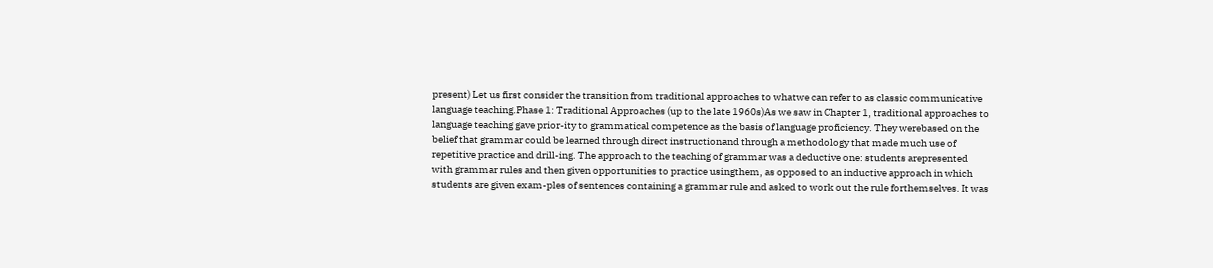present) Let us first consider the transition from traditional approaches to whatwe can refer to as classic communicative language teaching.Phase 1: Traditional Approaches (up to the late 1960s)As we saw in Chapter 1, traditional approaches to language teaching gave prior-ity to grammatical competence as the basis of language proficiency. They werebased on the belief that grammar could be learned through direct instructionand through a methodology that made much use of repetitive practice and drill-ing. The approach to the teaching of grammar was a deductive one: students arepresented with grammar rules and then given opportunities to practice usingthem, as opposed to an inductive approach in which students are given exam-ples of sentences containing a grammar rule and asked to work out the rule forthemselves. It was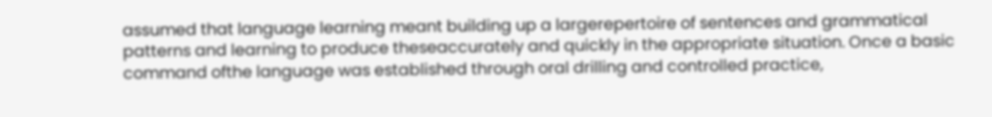assumed that language learning meant building up a largerepertoire of sentences and grammatical patterns and learning to produce theseaccurately and quickly in the appropriate situation. Once a basic command ofthe language was established through oral drilling and controlled practice,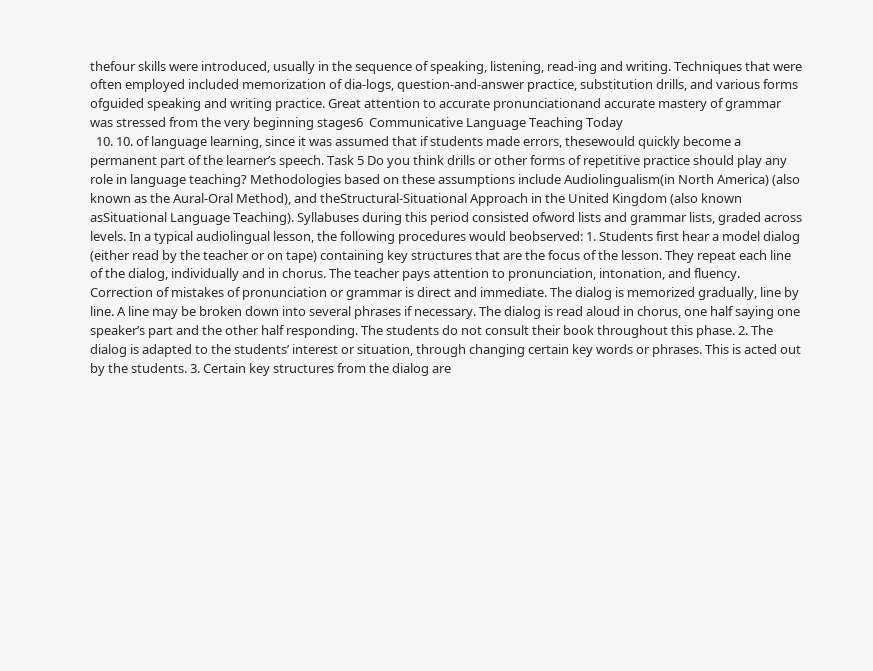thefour skills were introduced, usually in the sequence of speaking, listening, read-ing and writing. Techniques that were often employed included memorization of dia-logs, question-and-answer practice, substitution drills, and various forms ofguided speaking and writing practice. Great attention to accurate pronunciationand accurate mastery of grammar was stressed from the very beginning stages6  Communicative Language Teaching Today
  10. 10. of language learning, since it was assumed that if students made errors, thesewould quickly become a permanent part of the learner’s speech. Task 5 Do you think drills or other forms of repetitive practice should play any role in language teaching? Methodologies based on these assumptions include Audiolingualism(in North America) (also known as the Aural-Oral Method), and theStructural-Situational Approach in the United Kingdom (also known asSituational Language Teaching). Syllabuses during this period consisted ofword lists and grammar lists, graded across levels. In a typical audiolingual lesson, the following procedures would beobserved: 1. Students first hear a model dialog (either read by the teacher or on tape) containing key structures that are the focus of the lesson. They repeat each line of the dialog, individually and in chorus. The teacher pays attention to pronunciation, intonation, and fluency. Correction of mistakes of pronunciation or grammar is direct and immediate. The dialog is memorized gradually, line by line. A line may be broken down into several phrases if necessary. The dialog is read aloud in chorus, one half saying one speaker’s part and the other half responding. The students do not consult their book throughout this phase. 2. The dialog is adapted to the students’ interest or situation, through changing certain key words or phrases. This is acted out by the students. 3. Certain key structures from the dialog are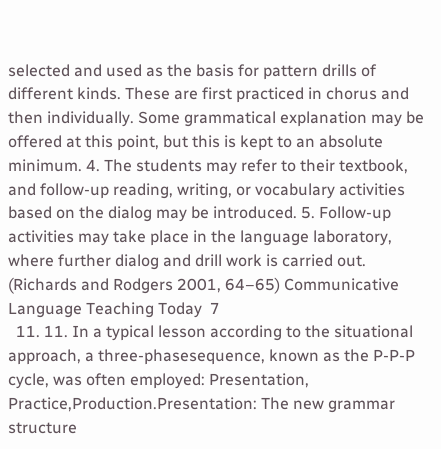selected and used as the basis for pattern drills of different kinds. These are first practiced in chorus and then individually. Some grammatical explanation may be offered at this point, but this is kept to an absolute minimum. 4. The students may refer to their textbook, and follow-up reading, writing, or vocabulary activities based on the dialog may be introduced. 5. Follow-up activities may take place in the language laboratory, where further dialog and drill work is carried out. (Richards and Rodgers 2001, 64–65) Communicative Language Teaching Today  7
  11. 11. In a typical lesson according to the situational approach, a three-phasesequence, known as the P-P-P cycle, was often employed: Presentation, Practice,Production.Presentation: The new grammar structure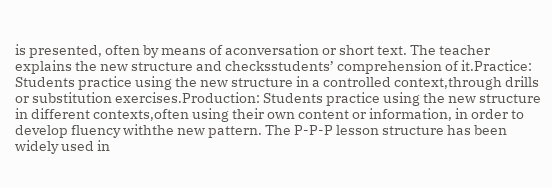is presented, often by means of aconversation or short text. The teacher explains the new structure and checksstudents’ comprehension of it.Practice: Students practice using the new structure in a controlled context,through drills or substitution exercises.Production: Students practice using the new structure in different contexts,often using their own content or information, in order to develop fluency withthe new pattern. The P-P-P lesson structure has been widely used in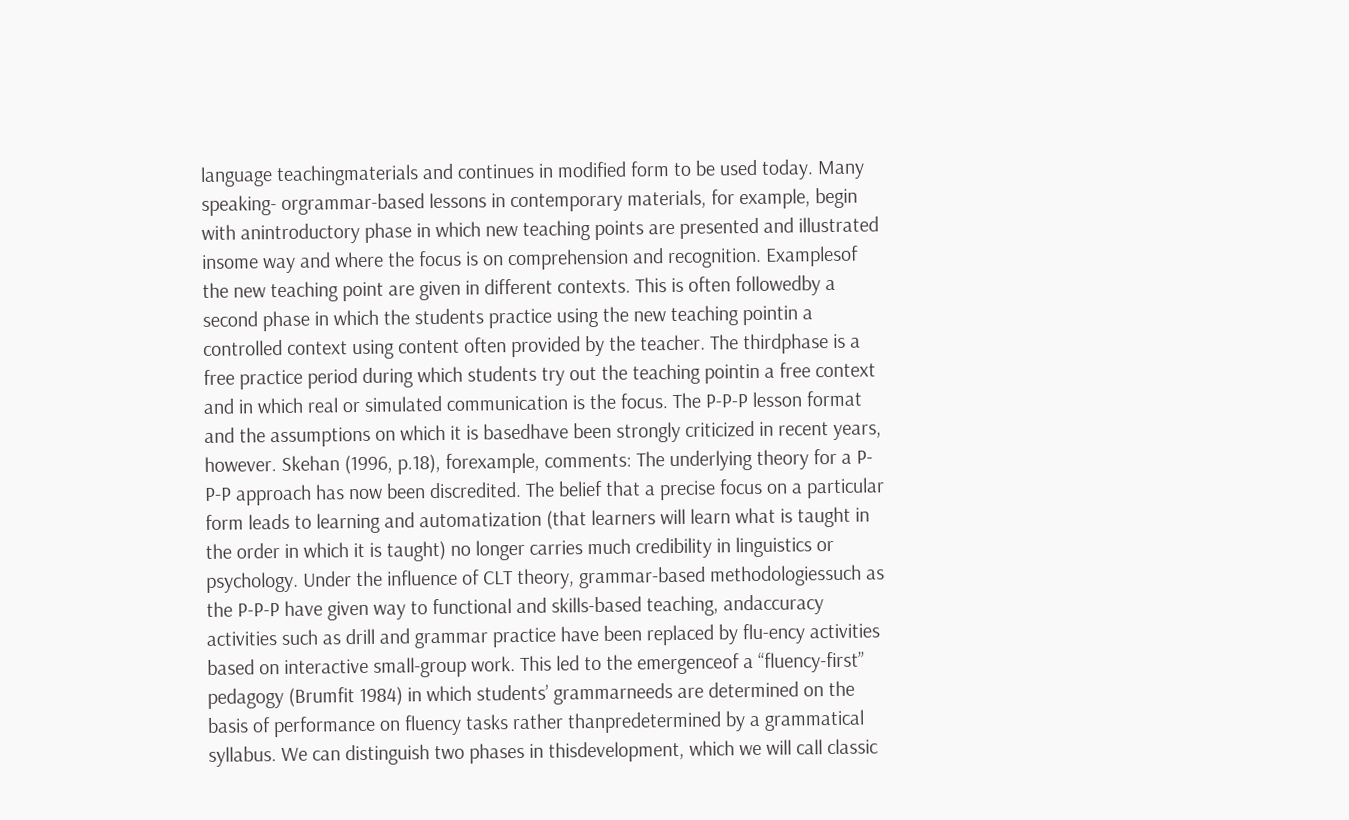language teachingmaterials and continues in modified form to be used today. Many speaking- orgrammar-based lessons in contemporary materials, for example, begin with anintroductory phase in which new teaching points are presented and illustrated insome way and where the focus is on comprehension and recognition. Examplesof the new teaching point are given in different contexts. This is often followedby a second phase in which the students practice using the new teaching pointin a controlled context using content often provided by the teacher. The thirdphase is a free practice period during which students try out the teaching pointin a free context and in which real or simulated communication is the focus. The P-P-P lesson format and the assumptions on which it is basedhave been strongly criticized in recent years, however. Skehan (1996, p.18), forexample, comments: The underlying theory for a P-P-P approach has now been discredited. The belief that a precise focus on a particular form leads to learning and automatization (that learners will learn what is taught in the order in which it is taught) no longer carries much credibility in linguistics or psychology. Under the influence of CLT theory, grammar-based methodologiessuch as the P-P-P have given way to functional and skills-based teaching, andaccuracy activities such as drill and grammar practice have been replaced by flu-ency activities based on interactive small-group work. This led to the emergenceof a “fluency-first” pedagogy (Brumfit 1984) in which students’ grammarneeds are determined on the basis of performance on fluency tasks rather thanpredetermined by a grammatical syllabus. We can distinguish two phases in thisdevelopment, which we will call classic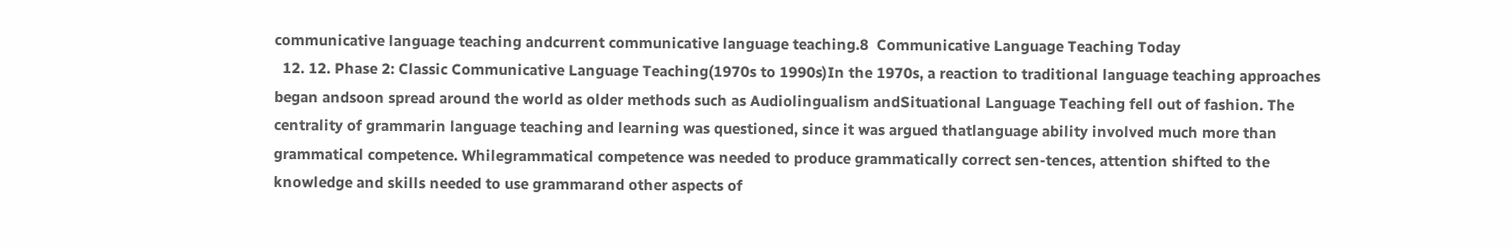communicative language teaching andcurrent communicative language teaching.8  Communicative Language Teaching Today
  12. 12. Phase 2: Classic Communicative Language Teaching(1970s to 1990s)In the 1970s, a reaction to traditional language teaching approaches began andsoon spread around the world as older methods such as Audiolingualism andSituational Language Teaching fell out of fashion. The centrality of grammarin language teaching and learning was questioned, since it was argued thatlanguage ability involved much more than grammatical competence. Whilegrammatical competence was needed to produce grammatically correct sen-tences, attention shifted to the knowledge and skills needed to use grammarand other aspects of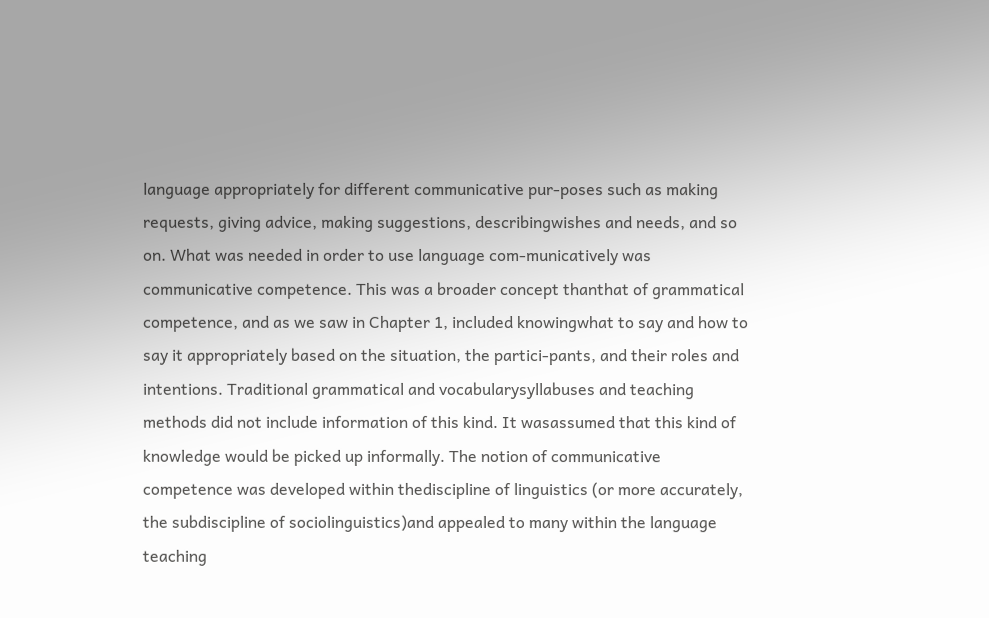language appropriately for different communicative pur-poses such as making requests, giving advice, making suggestions, describingwishes and needs, and so on. What was needed in order to use language com-municatively was communicative competence. This was a broader concept thanthat of grammatical competence, and as we saw in Chapter 1, included knowingwhat to say and how to say it appropriately based on the situation, the partici-pants, and their roles and intentions. Traditional grammatical and vocabularysyllabuses and teaching methods did not include information of this kind. It wasassumed that this kind of knowledge would be picked up informally. The notion of communicative competence was developed within thediscipline of linguistics (or more accurately, the subdiscipline of sociolinguistics)and appealed to many within the language teaching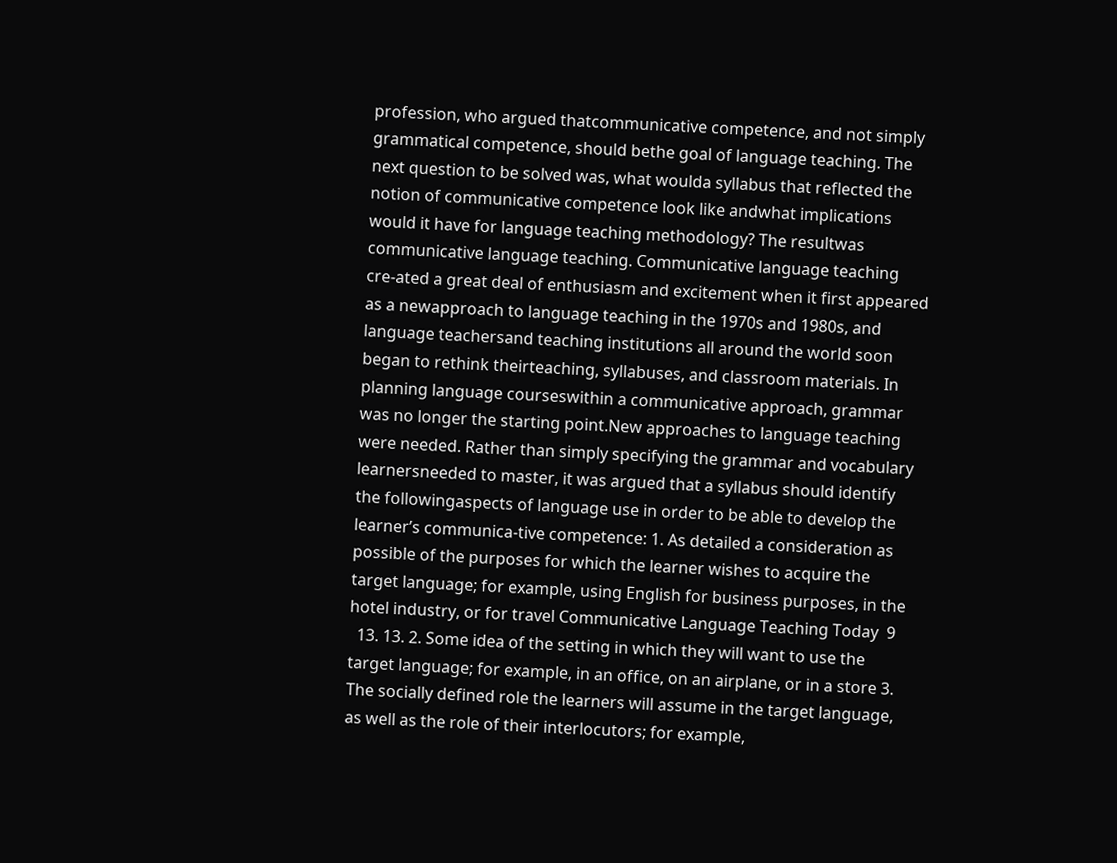profession, who argued thatcommunicative competence, and not simply grammatical competence, should bethe goal of language teaching. The next question to be solved was, what woulda syllabus that reflected the notion of communicative competence look like andwhat implications would it have for language teaching methodology? The resultwas communicative language teaching. Communicative language teaching cre-ated a great deal of enthusiasm and excitement when it first appeared as a newapproach to language teaching in the 1970s and 1980s, and language teachersand teaching institutions all around the world soon began to rethink theirteaching, syllabuses, and classroom materials. In planning language courseswithin a communicative approach, grammar was no longer the starting point.New approaches to language teaching were needed. Rather than simply specifying the grammar and vocabulary learnersneeded to master, it was argued that a syllabus should identify the followingaspects of language use in order to be able to develop the learner’s communica-tive competence: 1. As detailed a consideration as possible of the purposes for which the learner wishes to acquire the target language; for example, using English for business purposes, in the hotel industry, or for travel Communicative Language Teaching Today  9
  13. 13. 2. Some idea of the setting in which they will want to use the target language; for example, in an office, on an airplane, or in a store 3. The socially defined role the learners will assume in the target language, as well as the role of their interlocutors; for example,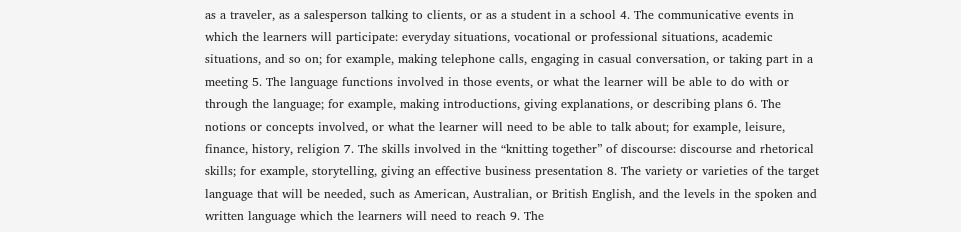as a traveler, as a salesperson talking to clients, or as a student in a school 4. The communicative events in which the learners will participate: everyday situations, vocational or professional situations, academic situations, and so on; for example, making telephone calls, engaging in casual conversation, or taking part in a meeting 5. The language functions involved in those events, or what the learner will be able to do with or through the language; for example, making introductions, giving explanations, or describing plans 6. The notions or concepts involved, or what the learner will need to be able to talk about; for example, leisure, finance, history, religion 7. The skills involved in the “knitting together” of discourse: discourse and rhetorical skills; for example, storytelling, giving an effective business presentation 8. The variety or varieties of the target language that will be needed, such as American, Australian, or British English, and the levels in the spoken and written language which the learners will need to reach 9. The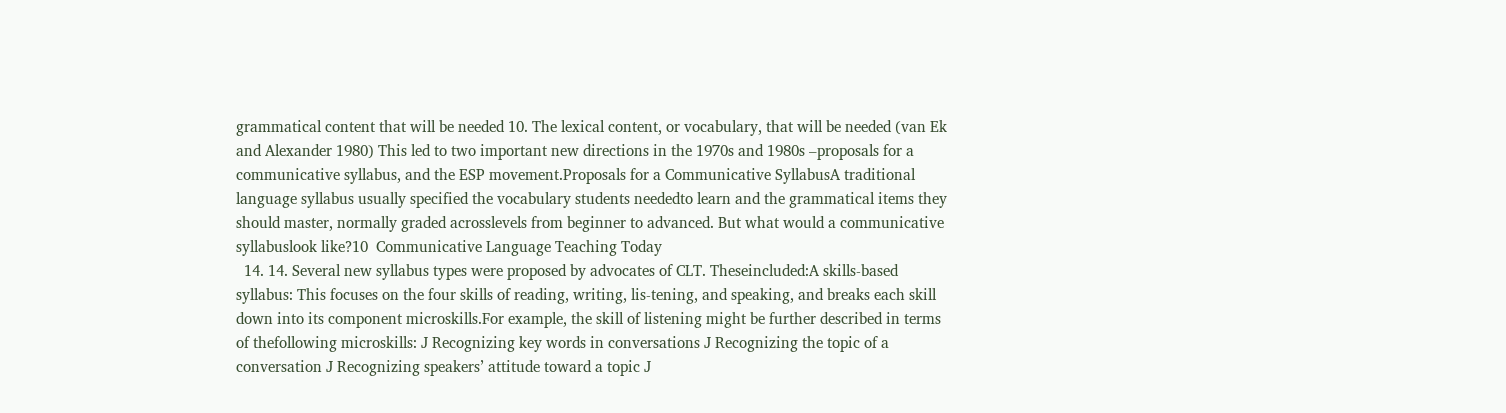grammatical content that will be needed 10. The lexical content, or vocabulary, that will be needed (van Ek and Alexander 1980) This led to two important new directions in the 1970s and 1980s –proposals for a communicative syllabus, and the ESP movement.Proposals for a Communicative SyllabusA traditional language syllabus usually specified the vocabulary students neededto learn and the grammatical items they should master, normally graded acrosslevels from beginner to advanced. But what would a communicative syllabuslook like?10  Communicative Language Teaching Today
  14. 14. Several new syllabus types were proposed by advocates of CLT. Theseincluded:A skills-based syllabus: This focuses on the four skills of reading, writing, lis-tening, and speaking, and breaks each skill down into its component microskills.For example, the skill of listening might be further described in terms of thefollowing microskills: J Recognizing key words in conversations J Recognizing the topic of a conversation J Recognizing speakers’ attitude toward a topic J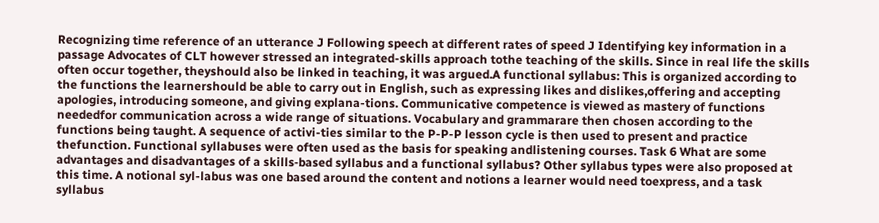Recognizing time reference of an utterance J Following speech at different rates of speed J Identifying key information in a passage Advocates of CLT however stressed an integrated-skills approach tothe teaching of the skills. Since in real life the skills often occur together, theyshould also be linked in teaching, it was argued.A functional syllabus: This is organized according to the functions the learnershould be able to carry out in English, such as expressing likes and dislikes,offering and accepting apologies, introducing someone, and giving explana-tions. Communicative competence is viewed as mastery of functions neededfor communication across a wide range of situations. Vocabulary and grammarare then chosen according to the functions being taught. A sequence of activi-ties similar to the P-P-P lesson cycle is then used to present and practice thefunction. Functional syllabuses were often used as the basis for speaking andlistening courses. Task 6 What are some advantages and disadvantages of a skills‑based syllabus and a functional syllabus? Other syllabus types were also proposed at this time. A notional syl-labus was one based around the content and notions a learner would need toexpress, and a task syllabus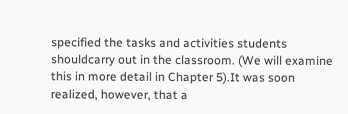specified the tasks and activities students shouldcarry out in the classroom. (We will examine this in more detail in Chapter 5).It was soon realized, however, that a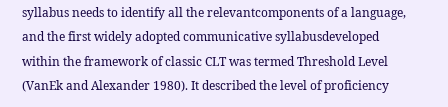syllabus needs to identify all the relevantcomponents of a language, and the first widely adopted communicative syllabusdeveloped within the framework of classic CLT was termed Threshold Level (VanEk and Alexander 1980). It described the level of proficiency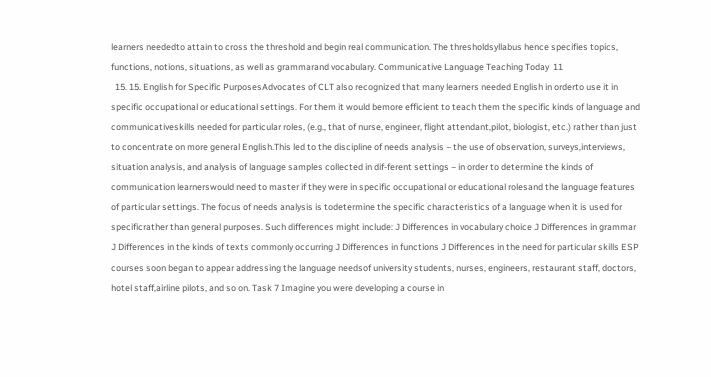learners neededto attain to cross the threshold and begin real communication. The thresholdsyllabus hence specifies topics, functions, notions, situations, as well as grammarand vocabulary. Communicative Language Teaching Today  11
  15. 15. English for Specific PurposesAdvocates of CLT also recognized that many learners needed English in orderto use it in specific occupational or educational settings. For them it would bemore efficient to teach them the specific kinds of language and communicativeskills needed for particular roles, (e.g., that of nurse, engineer, flight attendant,pilot, biologist, etc.) rather than just to concentrate on more general English.This led to the discipline of needs analysis – the use of observation, surveys,interviews, situation analysis, and analysis of language samples collected in dif-ferent settings – in order to determine the kinds of communication learnerswould need to master if they were in specific occupational or educational rolesand the language features of particular settings. The focus of needs analysis is todetermine the specific characteristics of a language when it is used for specificrather than general purposes. Such differences might include: J Differences in vocabulary choice J Differences in grammar J Differences in the kinds of texts commonly occurring J Differences in functions J Differences in the need for particular skills ESP courses soon began to appear addressing the language needsof university students, nurses, engineers, restaurant staff, doctors, hotel staff,airline pilots, and so on. Task 7 Imagine you were developing a course in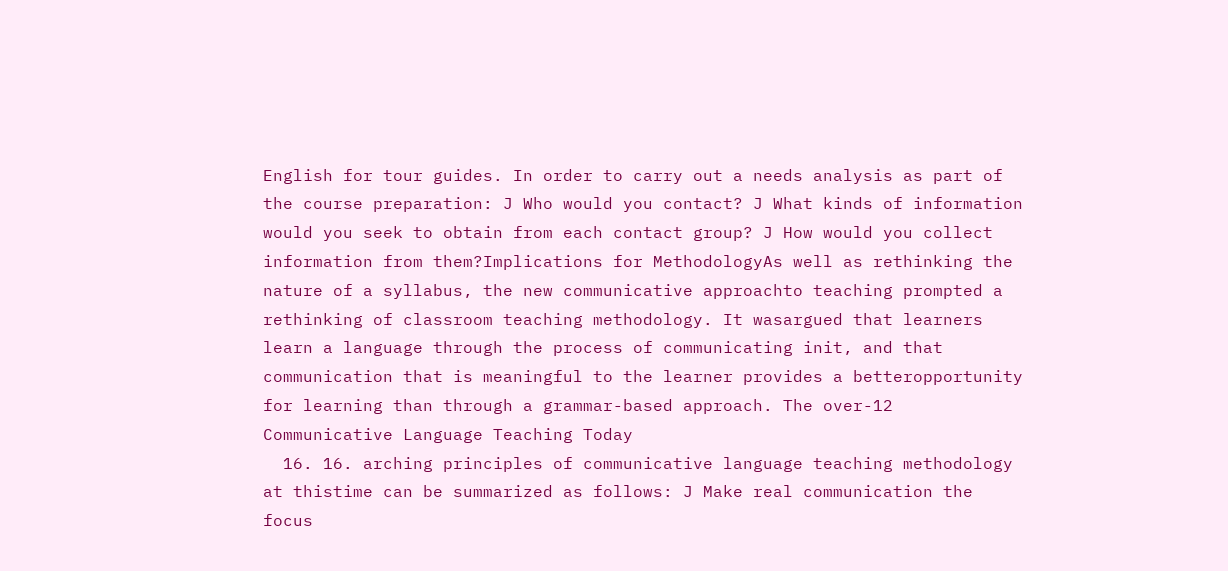English for tour guides. In order to carry out a needs analysis as part of the course preparation: J Who would you contact? J What kinds of information would you seek to obtain from each contact group? J How would you collect information from them?Implications for MethodologyAs well as rethinking the nature of a syllabus, the new communicative approachto teaching prompted a rethinking of classroom teaching methodology. It wasargued that learners learn a language through the process of communicating init, and that communication that is meaningful to the learner provides a betteropportunity for learning than through a grammar-based approach. The over-12  Communicative Language Teaching Today
  16. 16. arching principles of communicative language teaching methodology at thistime can be summarized as follows: J Make real communication the focus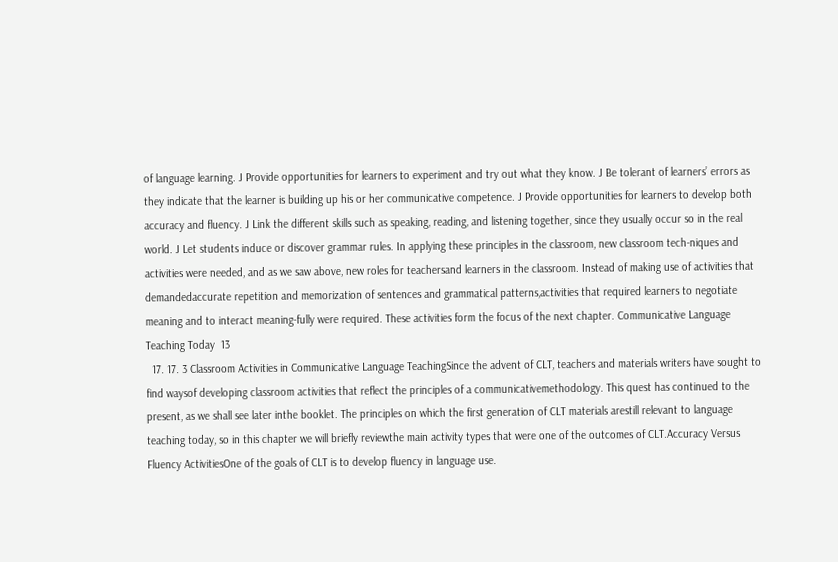of language learning. J Provide opportunities for learners to experiment and try out what they know. J Be tolerant of learners’ errors as they indicate that the learner is building up his or her communicative competence. J Provide opportunities for learners to develop both accuracy and fluency. J Link the different skills such as speaking, reading, and listening together, since they usually occur so in the real world. J Let students induce or discover grammar rules. In applying these principles in the classroom, new classroom tech-niques and activities were needed, and as we saw above, new roles for teachersand learners in the classroom. Instead of making use of activities that demandedaccurate repetition and memorization of sentences and grammatical patterns,activities that required learners to negotiate meaning and to interact meaning-fully were required. These activities form the focus of the next chapter. Communicative Language Teaching Today  13
  17. 17. 3 Classroom Activities in Communicative Language TeachingSince the advent of CLT, teachers and materials writers have sought to find waysof developing classroom activities that reflect the principles of a communicativemethodology. This quest has continued to the present, as we shall see later inthe booklet. The principles on which the first generation of CLT materials arestill relevant to language teaching today, so in this chapter we will briefly reviewthe main activity types that were one of the outcomes of CLT.Accuracy Versus Fluency ActivitiesOne of the goals of CLT is to develop fluency in language use.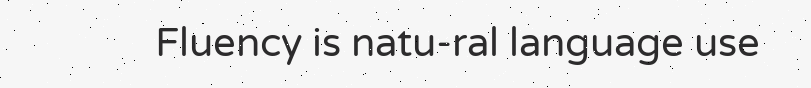Fluency is natu-ral language use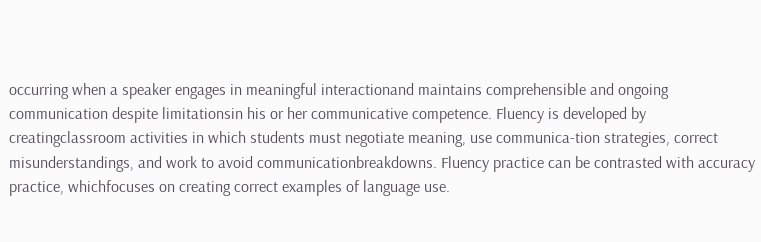occurring when a speaker engages in meaningful interactionand maintains comprehensible and ongoing communication despite limitationsin his or her communicative competence. Fluency is developed by creatingclassroom activities in which students must negotiate meaning, use communica-tion strategies, correct misunderstandings, and work to avoid communicationbreakdowns. Fluency practice can be contrasted with accuracy practice, whichfocuses on creating correct examples of language use.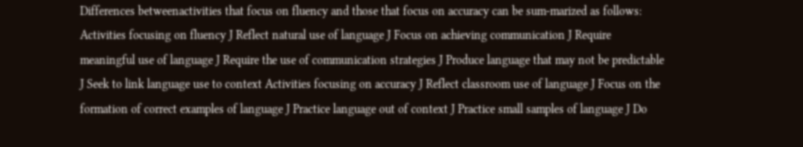Differences betweenactivities that focus on fluency and those that focus on accuracy can be sum-marized as follows: Activities focusing on fluency J Reflect natural use of language J Focus on achieving communication J Require meaningful use of language J Require the use of communication strategies J Produce language that may not be predictable J Seek to link language use to context Activities focusing on accuracy J Reflect classroom use of language J Focus on the formation of correct examples of language J Practice language out of context J Practice small samples of language J Do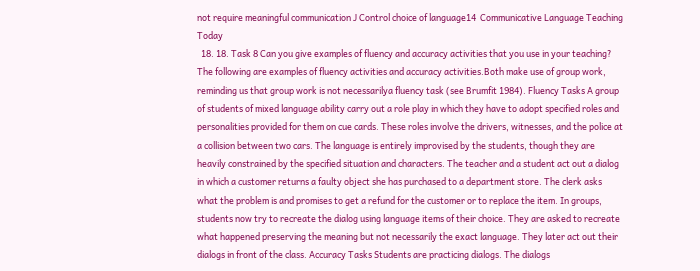not require meaningful communication J Control choice of language14  Communicative Language Teaching Today
  18. 18. Task 8 Can you give examples of fluency and accuracy activities that you use in your teaching? The following are examples of fluency activities and accuracy activities.Both make use of group work, reminding us that group work is not necessarilya fluency task (see Brumfit 1984). Fluency Tasks A group of students of mixed language ability carry out a role play in which they have to adopt specified roles and personalities provided for them on cue cards. These roles involve the drivers, witnesses, and the police at a collision between two cars. The language is entirely improvised by the students, though they are heavily constrained by the specified situation and characters. The teacher and a student act out a dialog in which a customer returns a faulty object she has purchased to a department store. The clerk asks what the problem is and promises to get a refund for the customer or to replace the item. In groups, students now try to recreate the dialog using language items of their choice. They are asked to recreate what happened preserving the meaning but not necessarily the exact language. They later act out their dialogs in front of the class. Accuracy Tasks Students are practicing dialogs. The dialogs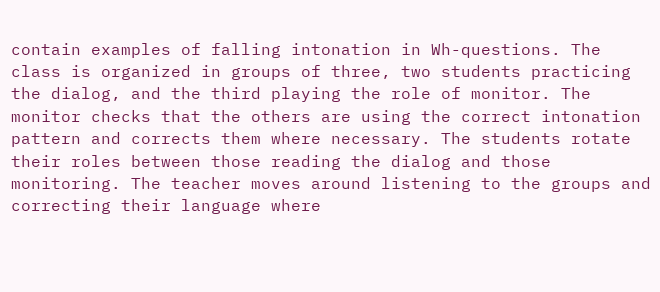contain examples of falling intonation in Wh-questions. The class is organized in groups of three, two students practicing the dialog, and the third playing the role of monitor. The monitor checks that the others are using the correct intonation pattern and corrects them where necessary. The students rotate their roles between those reading the dialog and those monitoring. The teacher moves around listening to the groups and correcting their language where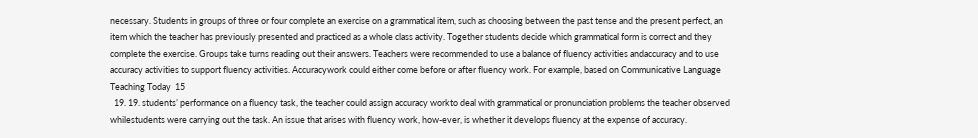necessary. Students in groups of three or four complete an exercise on a grammatical item, such as choosing between the past tense and the present perfect, an item which the teacher has previously presented and practiced as a whole class activity. Together students decide which grammatical form is correct and they complete the exercise. Groups take turns reading out their answers. Teachers were recommended to use a balance of fluency activities andaccuracy and to use accuracy activities to support fluency activities. Accuracywork could either come before or after fluency work. For example, based on Communicative Language Teaching Today  15
  19. 19. students’ performance on a fluency task, the teacher could assign accuracy workto deal with grammatical or pronunciation problems the teacher observed whilestudents were carrying out the task. An issue that arises with fluency work, how-ever, is whether it develops fluency at the expense of accuracy.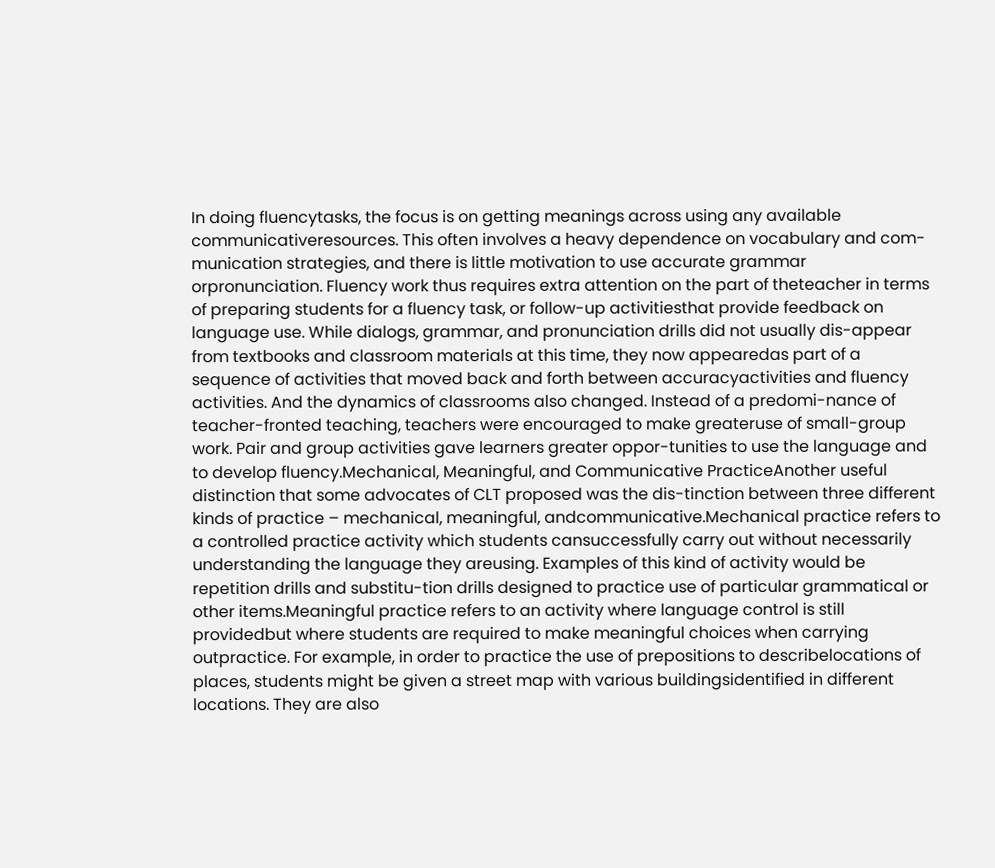In doing fluencytasks, the focus is on getting meanings across using any available communicativeresources. This often involves a heavy dependence on vocabulary and com-munication strategies, and there is little motivation to use accurate grammar orpronunciation. Fluency work thus requires extra attention on the part of theteacher in terms of preparing students for a fluency task, or follow-up activitiesthat provide feedback on language use. While dialogs, grammar, and pronunciation drills did not usually dis-appear from textbooks and classroom materials at this time, they now appearedas part of a sequence of activities that moved back and forth between accuracyactivities and fluency activities. And the dynamics of classrooms also changed. Instead of a predomi-nance of teacher-fronted teaching, teachers were encouraged to make greateruse of small-group work. Pair and group activities gave learners greater oppor-tunities to use the language and to develop fluency.Mechanical, Meaningful, and Communicative PracticeAnother useful distinction that some advocates of CLT proposed was the dis-tinction between three different kinds of practice – mechanical, meaningful, andcommunicative.Mechanical practice refers to a controlled practice activity which students cansuccessfully carry out without necessarily understanding the language they areusing. Examples of this kind of activity would be repetition drills and substitu-tion drills designed to practice use of particular grammatical or other items.Meaningful practice refers to an activity where language control is still providedbut where students are required to make meaningful choices when carrying outpractice. For example, in order to practice the use of prepositions to describelocations of places, students might be given a street map with various buildingsidentified in different locations. They are also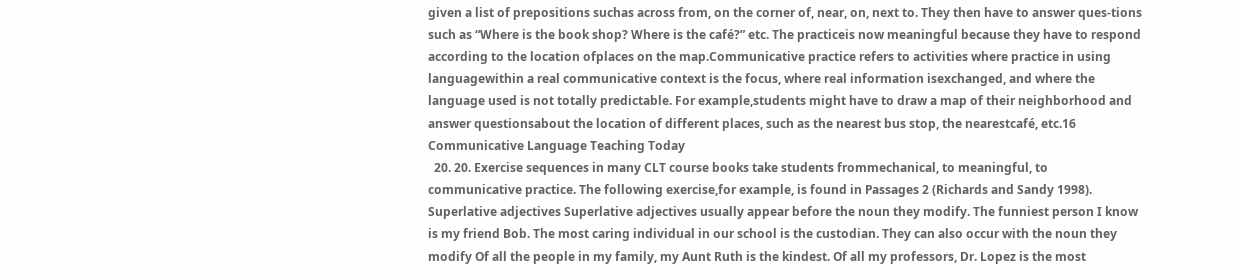given a list of prepositions suchas across from, on the corner of, near, on, next to. They then have to answer ques-tions such as “Where is the book shop? Where is the café?” etc. The practiceis now meaningful because they have to respond according to the location ofplaces on the map.Communicative practice refers to activities where practice in using languagewithin a real communicative context is the focus, where real information isexchanged, and where the language used is not totally predictable. For example,students might have to draw a map of their neighborhood and answer questionsabout the location of different places, such as the nearest bus stop, the nearestcafé, etc.16  Communicative Language Teaching Today
  20. 20. Exercise sequences in many CLT course books take students frommechanical, to meaningful, to communicative practice. The following exercise,for example, is found in Passages 2 (Richards and Sandy 1998). Superlative adjectives Superlative adjectives usually appear before the noun they modify. The funniest person I know is my friend Bob. The most caring individual in our school is the custodian. They can also occur with the noun they modify Of all the people in my family, my Aunt Ruth is the kindest. Of all my professors, Dr. Lopez is the most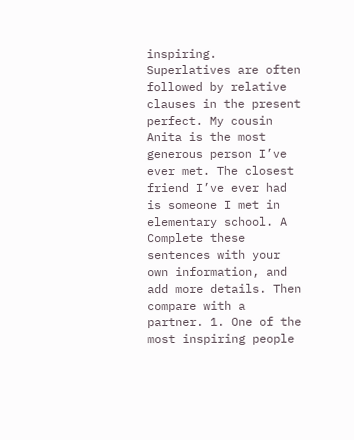inspiring. Superlatives are often followed by relative clauses in the present perfect. My cousin Anita is the most generous person I’ve ever met. The closest friend I’ve ever had is someone I met in elementary school. A Complete these sentences with your own information, and add more details. Then compare with a partner. 1. One of the most inspiring people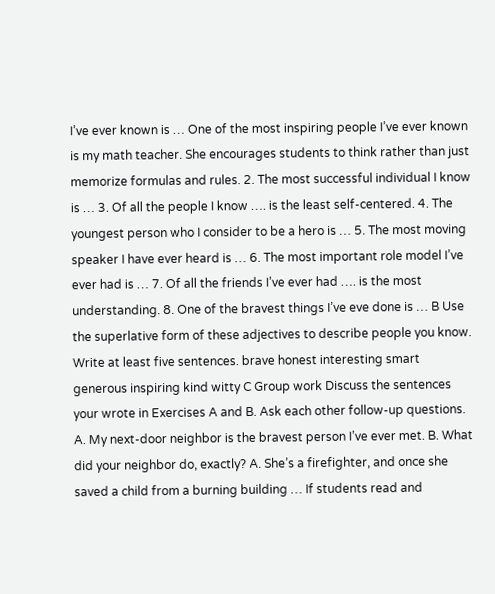I’ve ever known is … One of the most inspiring people I’ve ever known is my math teacher. She encourages students to think rather than just memorize formulas and rules. 2. The most successful individual I know is … 3. Of all the people I know …. is the least self-centered. 4. The youngest person who I consider to be a hero is … 5. The most moving speaker I have ever heard is … 6. The most important role model I’ve ever had is … 7. Of all the friends I’ve ever had …. is the most understanding. 8. One of the bravest things I’ve eve done is … B Use the superlative form of these adjectives to describe people you know. Write at least five sentences. brave honest interesting smart generous inspiring kind witty C Group work Discuss the sentences your wrote in Exercises A and B. Ask each other follow-up questions. A. My next-door neighbor is the bravest person I’ve ever met. B. What did your neighbor do, exactly? A. She’s a firefighter, and once she saved a child from a burning building … If students read and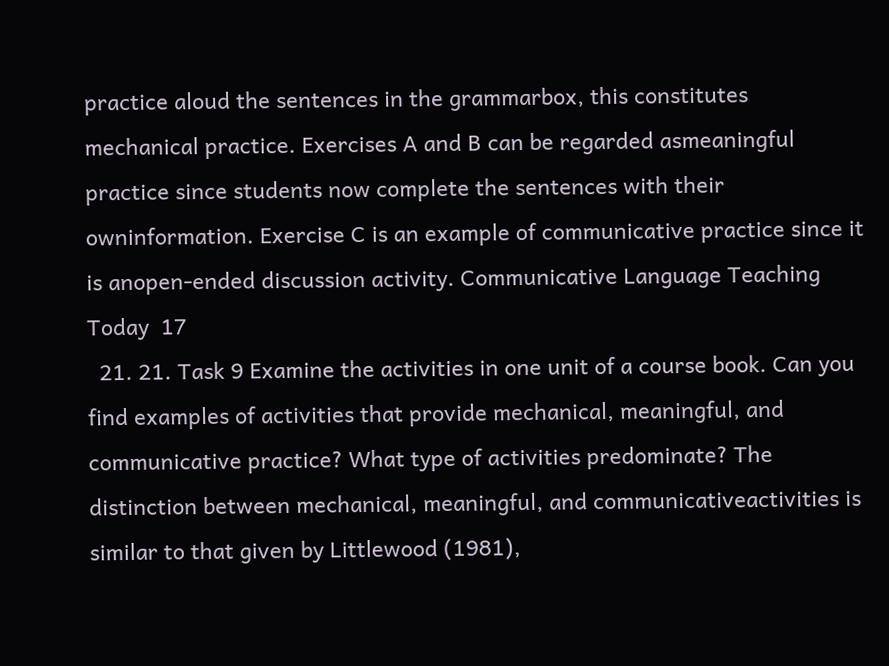practice aloud the sentences in the grammarbox, this constitutes mechanical practice. Exercises A and B can be regarded asmeaningful practice since students now complete the sentences with their owninformation. Exercise C is an example of communicative practice since it is anopen-ended discussion activity. Communicative Language Teaching Today  17
  21. 21. Task 9 Examine the activities in one unit of a course book. Can you find examples of activities that provide mechanical, meaningful, and communicative practice? What type of activities predominate? The distinction between mechanical, meaningful, and communicativeactivities is similar to that given by Littlewood (1981),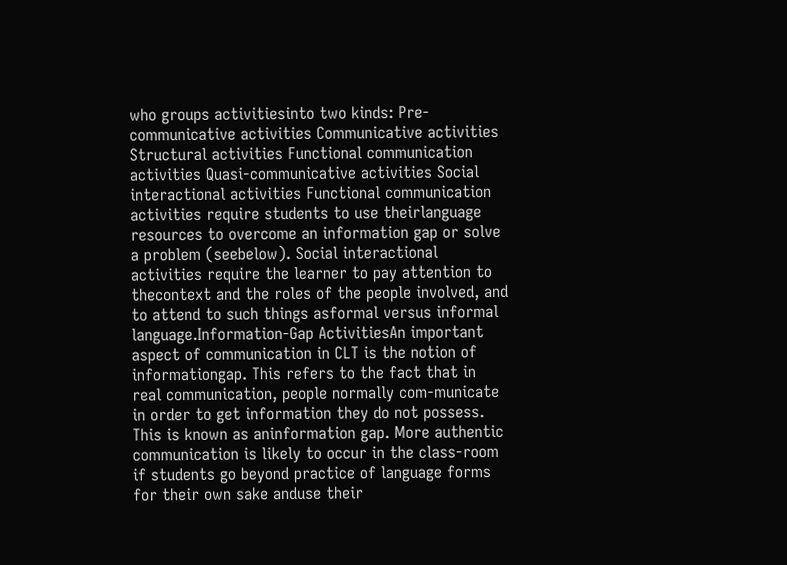who groups activitiesinto two kinds: Pre-communicative activities Communicative activities Structural activities Functional communication activities Quasi-communicative activities Social interactional activities Functional communication activities require students to use theirlanguage resources to overcome an information gap or solve a problem (seebelow). Social interactional activities require the learner to pay attention to thecontext and the roles of the people involved, and to attend to such things asformal versus informal language.Information-Gap ActivitiesAn important aspect of communication in CLT is the notion of informationgap. This refers to the fact that in real communication, people normally com-municate in order to get information they do not possess. This is known as aninformation gap. More authentic communication is likely to occur in the class-room if students go beyond practice of language forms for their own sake anduse their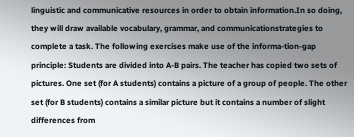linguistic and communicative resources in order to obtain information.In so doing, they will draw available vocabulary, grammar, and communicationstrategies to complete a task. The following exercises make use of the informa-tion-gap principle: Students are divided into A-B pairs. The teacher has copied two sets of pictures. One set (for A students) contains a picture of a group of people. The other set (for B students) contains a similar picture but it contains a number of slight differences from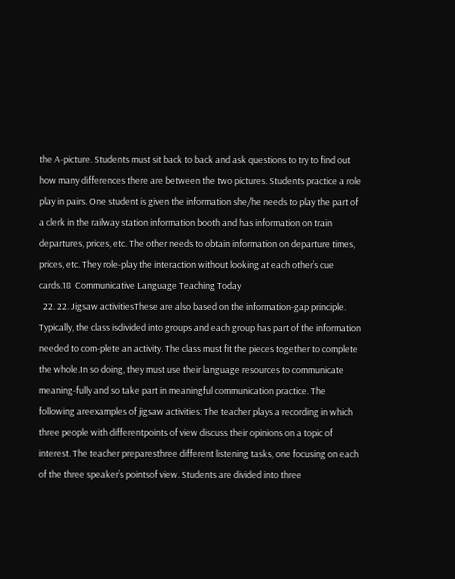the A-picture. Students must sit back to back and ask questions to try to find out how many differences there are between the two pictures. Students practice a role play in pairs. One student is given the information she/he needs to play the part of a clerk in the railway station information booth and has information on train departures, prices, etc. The other needs to obtain information on departure times, prices, etc. They role-play the interaction without looking at each other’s cue cards.18  Communicative Language Teaching Today
  22. 22. Jigsaw activitiesThese are also based on the information-gap principle. Typically, the class isdivided into groups and each group has part of the information needed to com-plete an activity. The class must fit the pieces together to complete the whole.In so doing, they must use their language resources to communicate meaning-fully and so take part in meaningful communication practice. The following areexamples of jigsaw activities: The teacher plays a recording in which three people with differentpoints of view discuss their opinions on a topic of interest. The teacher preparesthree different listening tasks, one focusing on each of the three speaker’s pointsof view. Students are divided into three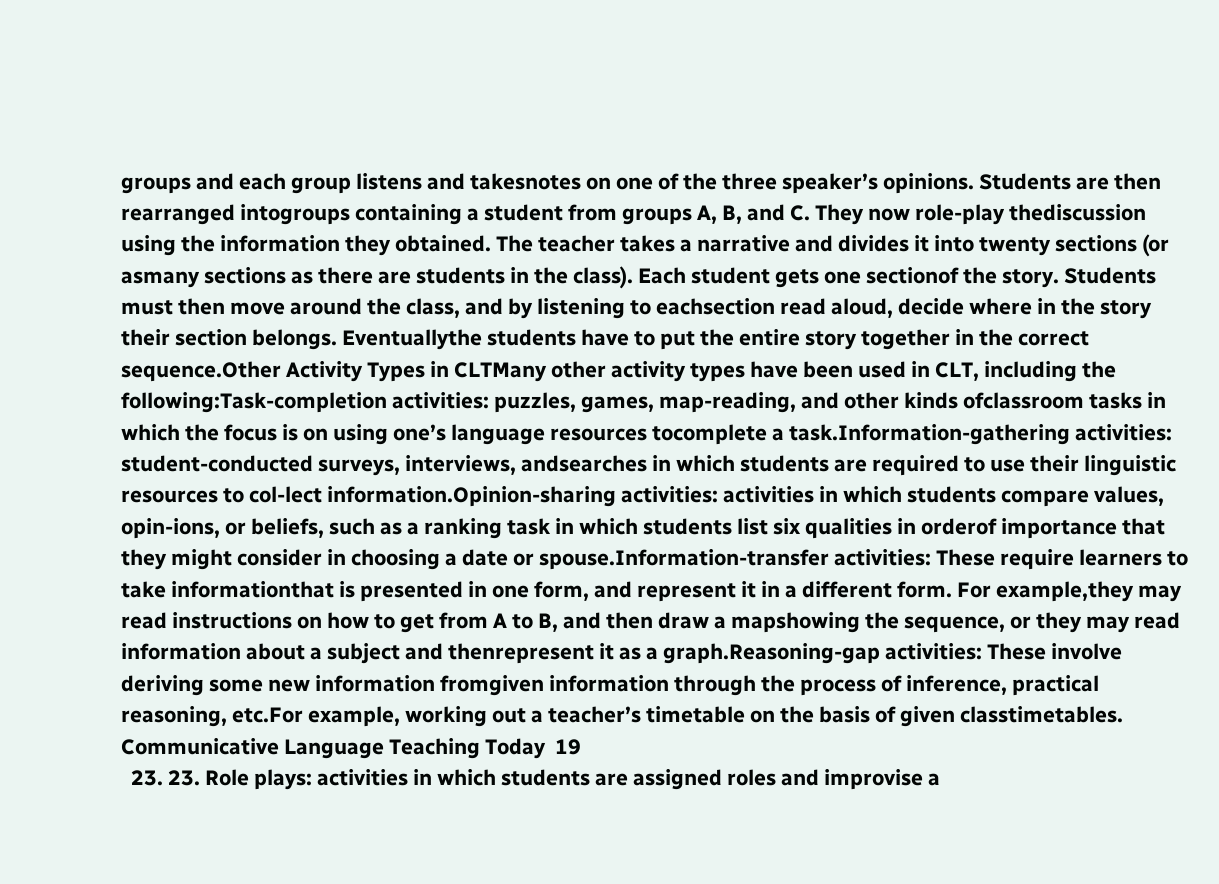groups and each group listens and takesnotes on one of the three speaker’s opinions. Students are then rearranged intogroups containing a student from groups A, B, and C. They now role-play thediscussion using the information they obtained. The teacher takes a narrative and divides it into twenty sections (or asmany sections as there are students in the class). Each student gets one sectionof the story. Students must then move around the class, and by listening to eachsection read aloud, decide where in the story their section belongs. Eventuallythe students have to put the entire story together in the correct sequence.Other Activity Types in CLTMany other activity types have been used in CLT, including the following:Task-completion activities: puzzles, games, map-reading, and other kinds ofclassroom tasks in which the focus is on using one’s language resources tocomplete a task.Information-gathering activities: student-conducted surveys, interviews, andsearches in which students are required to use their linguistic resources to col-lect information.Opinion-sharing activities: activities in which students compare values, opin-ions, or beliefs, such as a ranking task in which students list six qualities in orderof importance that they might consider in choosing a date or spouse.Information-transfer activities: These require learners to take informationthat is presented in one form, and represent it in a different form. For example,they may read instructions on how to get from A to B, and then draw a mapshowing the sequence, or they may read information about a subject and thenrepresent it as a graph.Reasoning-gap activities: These involve deriving some new information fromgiven information through the process of inference, practical reasoning, etc.For example, working out a teacher’s timetable on the basis of given classtimetables. Communicative Language Teaching Today  19
  23. 23. Role plays: activities in which students are assigned roles and improvise a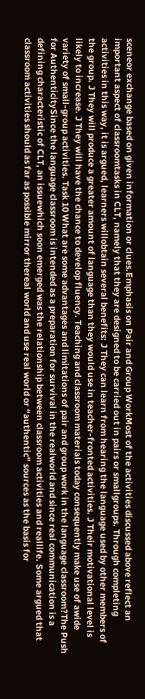sceneor exchange based on given information or clues.Emphasis on Pair and Group WorkMost of the activities discussed above reflect an important aspect of classroomtasks in CLT, namely that they are designed to be carried out in pairs or smallgroups. Through completing activities in this way, it is argued, learners willobtain several benefits: J They can learn from hearing the language used by other members of the group. J They will produce a greater amount of language than they would use in teacher-fronted activities. J Their motivational level is likely to increase. J They will have the chance to develop fluency. Teaching and classroom materials today consequently make use of awide variety of small-group activities. Task 10 What are some advantages and limitations of pair and group work in the language classroom?The Push for AuthenticitySince the language classroom is intended as a preparation for survival in the realworld and since real communication is a defining characteristic of CLT, an issuewhich soon emerged was the relationship between classroom activities and reallife. Some argued that classroom activities should as far as possible mirror thereal world and use real world or “authentic” sources as the basis for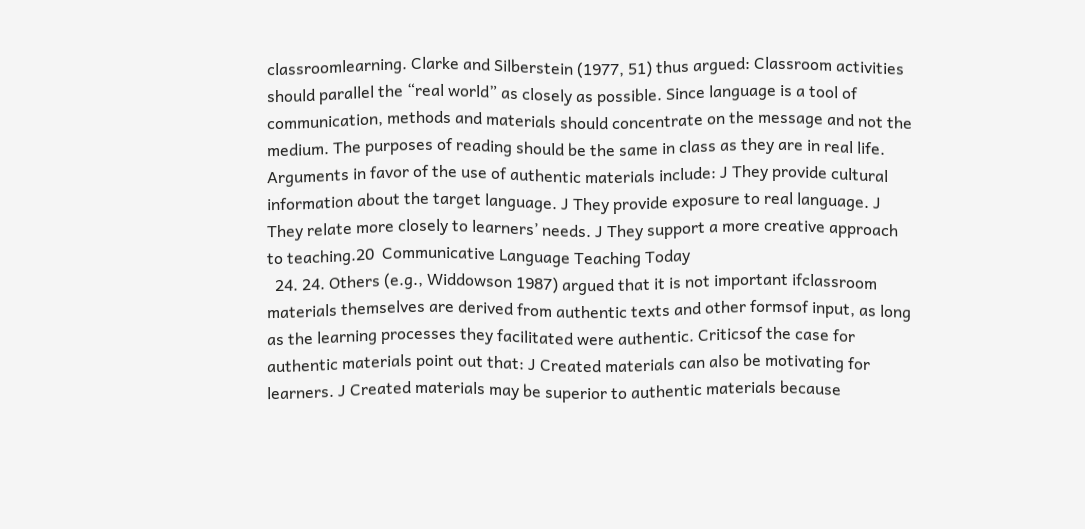classroomlearning. Clarke and Silberstein (1977, 51) thus argued: Classroom activities should parallel the “real world” as closely as possible. Since language is a tool of communication, methods and materials should concentrate on the message and not the medium. The purposes of reading should be the same in class as they are in real life. Arguments in favor of the use of authentic materials include: J They provide cultural information about the target language. J They provide exposure to real language. J They relate more closely to learners’ needs. J They support a more creative approach to teaching.20  Communicative Language Teaching Today
  24. 24. Others (e.g., Widdowson 1987) argued that it is not important ifclassroom materials themselves are derived from authentic texts and other formsof input, as long as the learning processes they facilitated were authentic. Criticsof the case for authentic materials point out that: J Created materials can also be motivating for learners. J Created materials may be superior to authentic materials because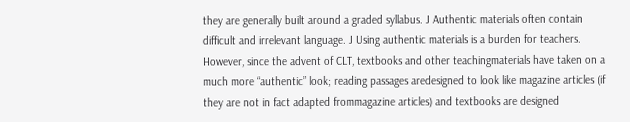they are generally built around a graded syllabus. J Authentic materials often contain difficult and irrelevant language. J Using authentic materials is a burden for teachers. However, since the advent of CLT, textbooks and other teachingmaterials have taken on a much more “authentic” look; reading passages aredesigned to look like magazine articles (if they are not in fact adapted frommagazine articles) and textbooks are designed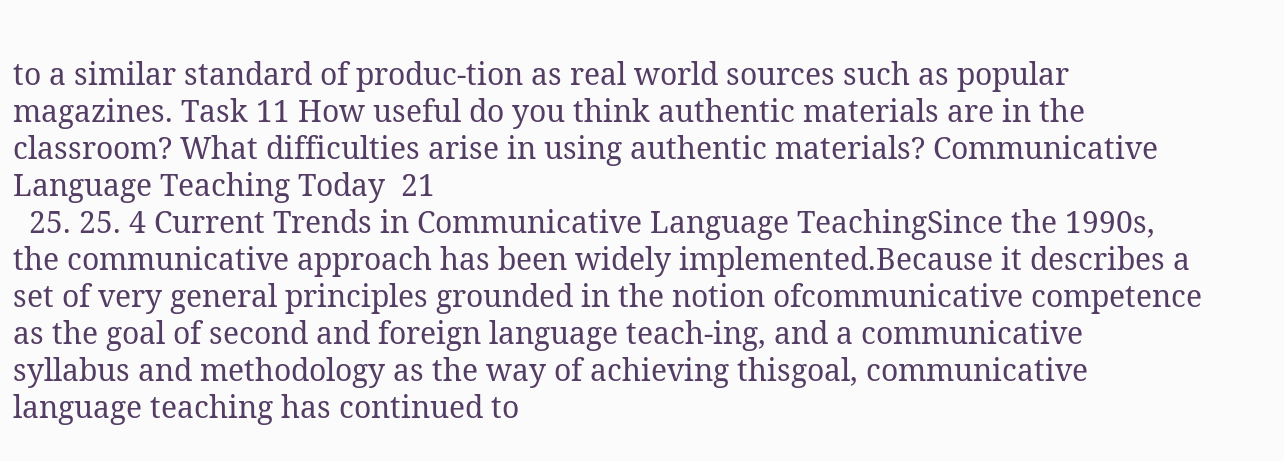to a similar standard of produc-tion as real world sources such as popular magazines. Task 11 How useful do you think authentic materials are in the classroom? What difficulties arise in using authentic materials? Communicative Language Teaching Today  21
  25. 25. 4 Current Trends in Communicative Language TeachingSince the 1990s, the communicative approach has been widely implemented.Because it describes a set of very general principles grounded in the notion ofcommunicative competence as the goal of second and foreign language teach-ing, and a communicative syllabus and methodology as the way of achieving thisgoal, communicative language teaching has continued to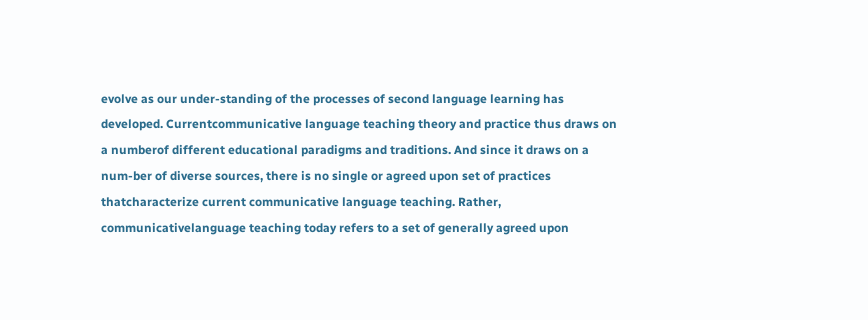evolve as our under-standing of the processes of second language learning has developed. Currentcommunicative language teaching theory and practice thus draws on a numberof different educational paradigms and traditions. And since it draws on a num-ber of diverse sources, there is no single or agreed upon set of practices thatcharacterize current communicative language teaching. Rather, communicativelanguage teaching today refers to a set of generally agreed upon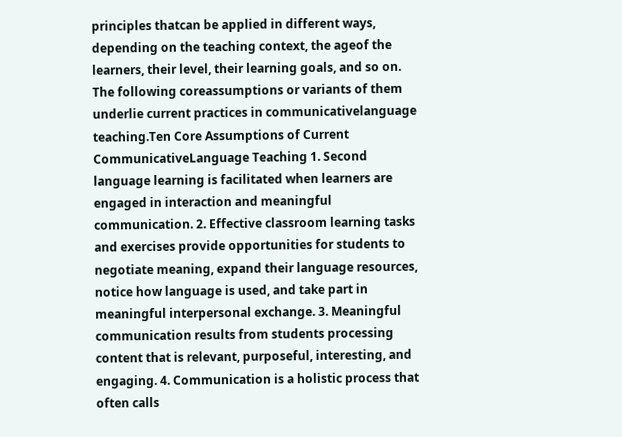principles thatcan be applied in different ways, depending on the teaching context, the ageof the learners, their level, their learning goals, and so on. The following coreassumptions or variants of them underlie current practices in communicativelanguage teaching.Ten Core Assumptions of Current CommunicativeLanguage Teaching 1. Second language learning is facilitated when learners are engaged in interaction and meaningful communication. 2. Effective classroom learning tasks and exercises provide opportunities for students to negotiate meaning, expand their language resources, notice how language is used, and take part in meaningful interpersonal exchange. 3. Meaningful communication results from students processing content that is relevant, purposeful, interesting, and engaging. 4. Communication is a holistic process that often calls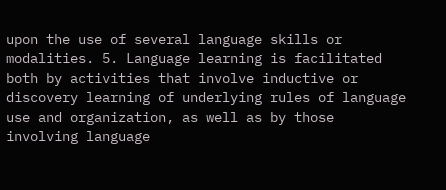upon the use of several language skills or modalities. 5. Language learning is facilitated both by activities that involve inductive or discovery learning of underlying rules of language use and organization, as well as by those involving language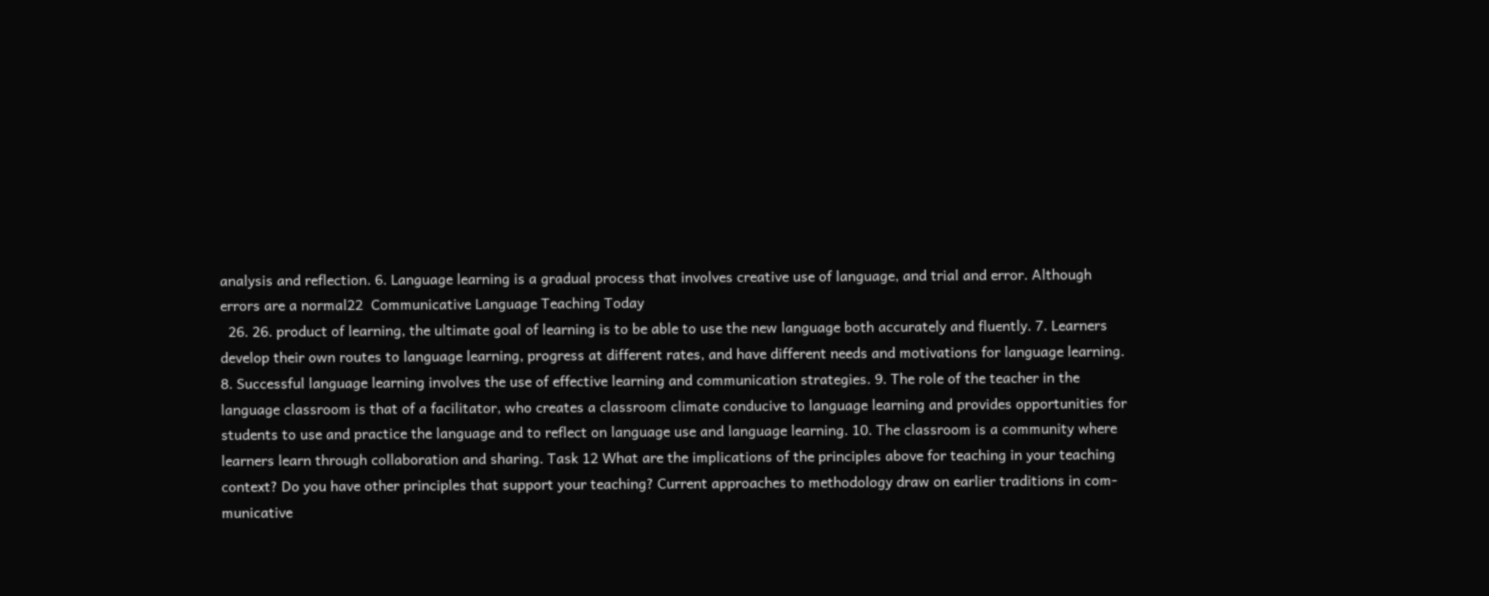analysis and reflection. 6. Language learning is a gradual process that involves creative use of language, and trial and error. Although errors are a normal22  Communicative Language Teaching Today
  26. 26. product of learning, the ultimate goal of learning is to be able to use the new language both accurately and fluently. 7. Learners develop their own routes to language learning, progress at different rates, and have different needs and motivations for language learning. 8. Successful language learning involves the use of effective learning and communication strategies. 9. The role of the teacher in the language classroom is that of a facilitator, who creates a classroom climate conducive to language learning and provides opportunities for students to use and practice the language and to reflect on language use and language learning. 10. The classroom is a community where learners learn through collaboration and sharing. Task 12 What are the implications of the principles above for teaching in your teaching context? Do you have other principles that support your teaching? Current approaches to methodology draw on earlier traditions in com-municative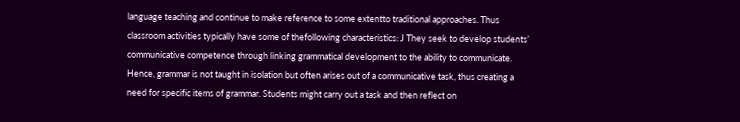language teaching and continue to make reference to some extentto traditional approaches. Thus classroom activities typically have some of thefollowing characteristics: J They seek to develop students’ communicative competence through linking grammatical development to the ability to communicate. Hence, grammar is not taught in isolation but often arises out of a communicative task, thus creating a need for specific items of grammar. Students might carry out a task and then reflect on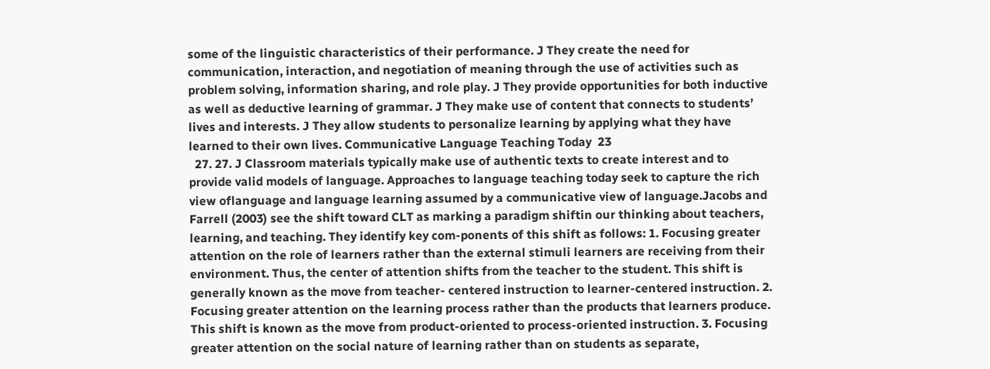some of the linguistic characteristics of their performance. J They create the need for communication, interaction, and negotiation of meaning through the use of activities such as problem solving, information sharing, and role play. J They provide opportunities for both inductive as well as deductive learning of grammar. J They make use of content that connects to students’ lives and interests. J They allow students to personalize learning by applying what they have learned to their own lives. Communicative Language Teaching Today  23
  27. 27. J Classroom materials typically make use of authentic texts to create interest and to provide valid models of language. Approaches to language teaching today seek to capture the rich view oflanguage and language learning assumed by a communicative view of language.Jacobs and Farrell (2003) see the shift toward CLT as marking a paradigm shiftin our thinking about teachers, learning, and teaching. They identify key com-ponents of this shift as follows: 1. Focusing greater attention on the role of learners rather than the external stimuli learners are receiving from their environment. Thus, the center of attention shifts from the teacher to the student. This shift is generally known as the move from teacher- centered instruction to learner-centered instruction. 2. Focusing greater attention on the learning process rather than the products that learners produce. This shift is known as the move from product-oriented to process-oriented instruction. 3. Focusing greater attention on the social nature of learning rather than on students as separate,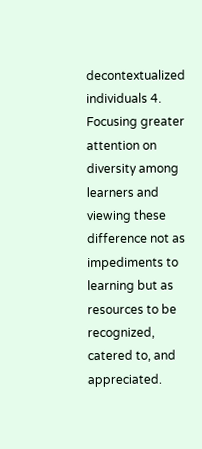decontextualized individuals 4. Focusing greater attention on diversity among learners and viewing these difference not as impediments to learning but as resources to be recognized, catered to, and appreciated.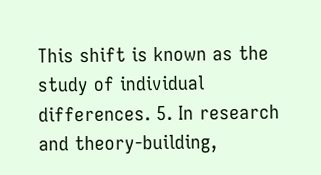This shift is known as the study of individual differences. 5. In research and theory-building,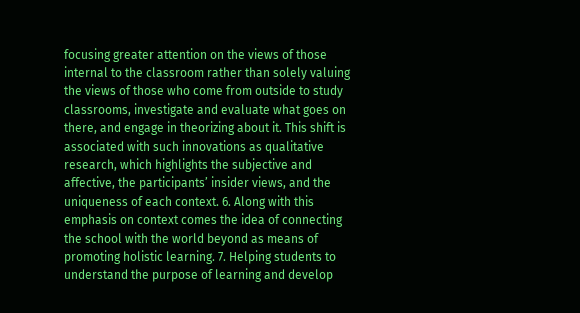focusing greater attention on the views of those internal to the classroom rather than solely valuing the views of those who come from outside to study classrooms, investigate and evaluate what goes on there, and engage in theorizing about it. This shift is associated with such innovations as qualitative research, which highlights the subjective and affective, the participants’ insider views, and the uniqueness of each context. 6. Along with this emphasis on context comes the idea of connecting the school with the world beyond as means of promoting holistic learning. 7. Helping students to understand the purpose of learning and develop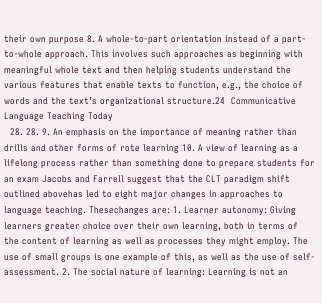their own purpose 8. A whole-to-part orientation instead of a part-to-whole approach. This involves such approaches as beginning with meaningful whole text and then helping students understand the various features that enable texts to function, e.g., the choice of words and the text’s organizational structure.24  Communicative Language Teaching Today
  28. 28. 9. An emphasis on the importance of meaning rather than drills and other forms of rote learning 10. A view of learning as a lifelong process rather than something done to prepare students for an exam Jacobs and Farrell suggest that the CLT paradigm shift outlined abovehas led to eight major changes in approaches to language teaching. Thesechanges are: 1. Learner autonomy: Giving learners greater choice over their own learning, both in terms of the content of learning as well as processes they might employ. The use of small groups is one example of this, as well as the use of self-assessment. 2. The social nature of learning: Learning is not an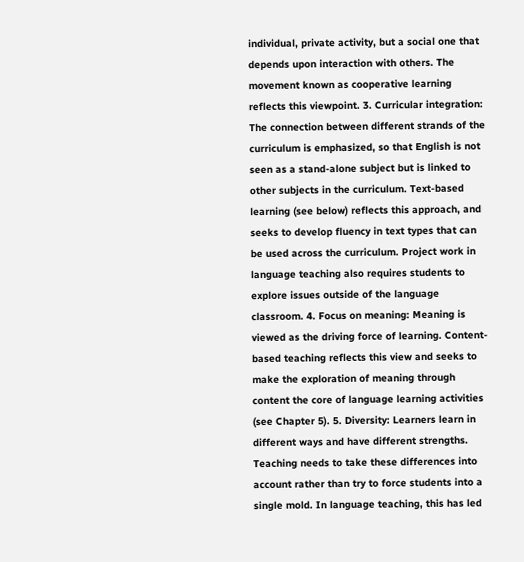individual, private activity, but a social one that depends upon interaction with others. The movement known as cooperative learning reflects this viewpoint. 3. Curricular integration: The connection between different strands of the curriculum is emphasized, so that English is not seen as a stand-alone subject but is linked to other subjects in the curriculum. Text-based learning (see below) reflects this approach, and seeks to develop fluency in text types that can be used across the curriculum. Project work in language teaching also requires students to explore issues outside of the language classroom. 4. Focus on meaning: Meaning is viewed as the driving force of learning. Content-based teaching reflects this view and seeks to make the exploration of meaning through content the core of language learning activities (see Chapter 5). 5. Diversity: Learners learn in different ways and have different strengths. Teaching needs to take these differences into account rather than try to force students into a single mold. In language teaching, this has led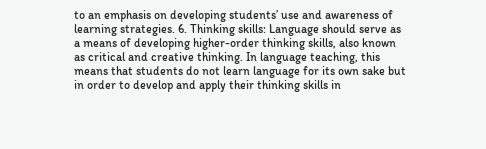to an emphasis on developing students’ use and awareness of learning strategies. 6. Thinking skills: Language should serve as a means of developing higher-order thinking skills, also known as critical and creative thinking. In language teaching, this means that students do not learn language for its own sake but in order to develop and apply their thinking skills in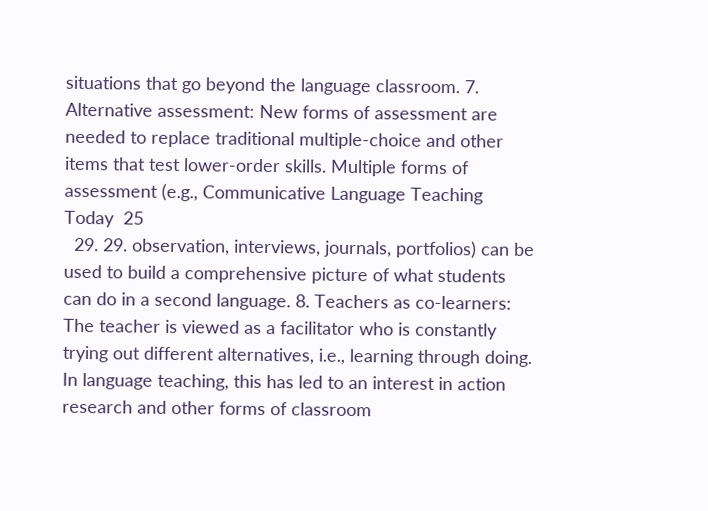situations that go beyond the language classroom. 7. Alternative assessment: New forms of assessment are needed to replace traditional multiple-choice and other items that test lower-order skills. Multiple forms of assessment (e.g., Communicative Language Teaching Today  25
  29. 29. observation, interviews, journals, portfolios) can be used to build a comprehensive picture of what students can do in a second language. 8. Teachers as co-learners: The teacher is viewed as a facilitator who is constantly trying out different alternatives, i.e., learning through doing. In language teaching, this has led to an interest in action research and other forms of classroom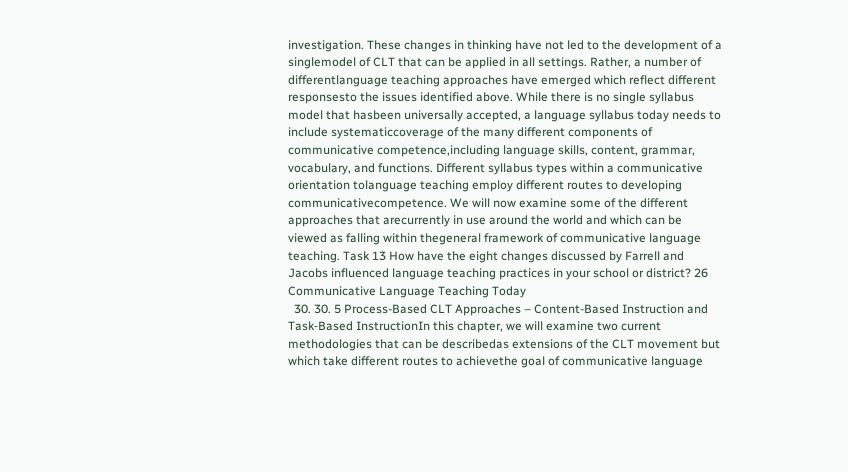investigation. These changes in thinking have not led to the development of a singlemodel of CLT that can be applied in all settings. Rather, a number of differentlanguage teaching approaches have emerged which reflect different responsesto the issues identified above. While there is no single syllabus model that hasbeen universally accepted, a language syllabus today needs to include systematiccoverage of the many different components of communicative competence,including language skills, content, grammar, vocabulary, and functions. Different syllabus types within a communicative orientation tolanguage teaching employ different routes to developing communicativecompetence. We will now examine some of the different approaches that arecurrently in use around the world and which can be viewed as falling within thegeneral framework of communicative language teaching. Task 13 How have the eight changes discussed by Farrell and Jacobs influenced language teaching practices in your school or district? 26  Communicative Language Teaching Today
  30. 30. 5 Process-Based CLT Approaches – Content-Based Instruction and Task‑Based InstructionIn this chapter, we will examine two current methodologies that can be describedas extensions of the CLT movement but which take different routes to achievethe goal of communicative language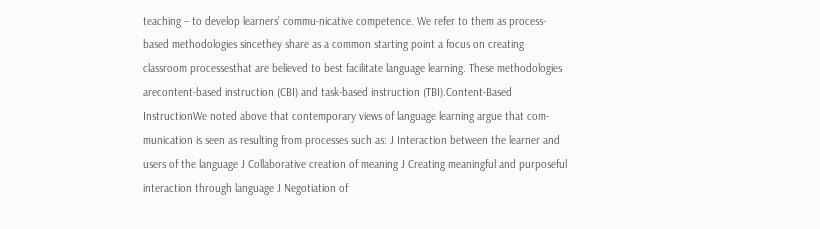teaching – to develop learners’ commu-nicative competence. We refer to them as process-based methodologies sincethey share as a common starting point a focus on creating classroom processesthat are believed to best facilitate language learning. These methodologies arecontent-based instruction (CBI) and task-based instruction (TBI).Content-Based InstructionWe noted above that contemporary views of language learning argue that com-munication is seen as resulting from processes such as: J Interaction between the learner and users of the language J Collaborative creation of meaning J Creating meaningful and purposeful interaction through language J Negotiation of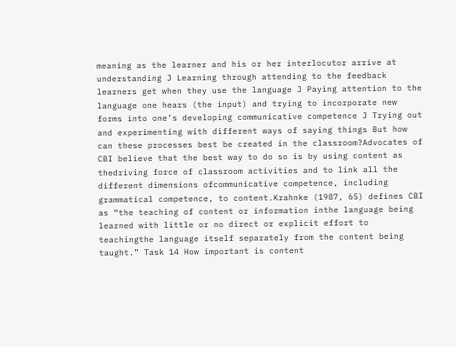meaning as the learner and his or her interlocutor arrive at understanding J Learning through attending to the feedback learners get when they use the language J Paying attention to the language one hears (the input) and trying to incorporate new forms into one’s developing communicative competence J Trying out and experimenting with different ways of saying things But how can these processes best be created in the classroom?Advocates of CBI believe that the best way to do so is by using content as thedriving force of classroom activities and to link all the different dimensions ofcommunicative competence, including grammatical competence, to content.Krahnke (1987, 65) defines CBI as “the teaching of content or information inthe language being learned with little or no direct or explicit effort to teachingthe language itself separately from the content being taught.” Task 14 How important is content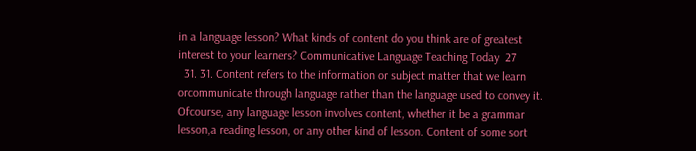in a language lesson? What kinds of content do you think are of greatest interest to your learners? Communicative Language Teaching Today  27
  31. 31. Content refers to the information or subject matter that we learn orcommunicate through language rather than the language used to convey it. Ofcourse, any language lesson involves content, whether it be a grammar lesson,a reading lesson, or any other kind of lesson. Content of some sort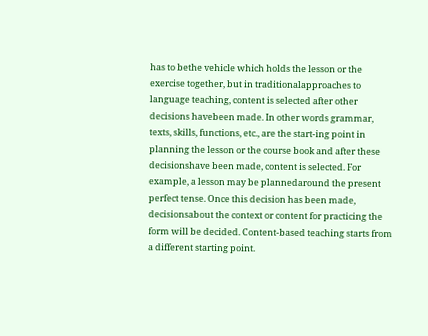has to bethe vehicle which holds the lesson or the exercise together, but in traditionalapproaches to language teaching, content is selected after other decisions havebeen made. In other words grammar, texts, skills, functions, etc., are the start-ing point in planning the lesson or the course book and after these decisionshave been made, content is selected. For example, a lesson may be plannedaround the present perfect tense. Once this decision has been made, decisionsabout the context or content for practicing the form will be decided. Content-based teaching starts from a different starting point.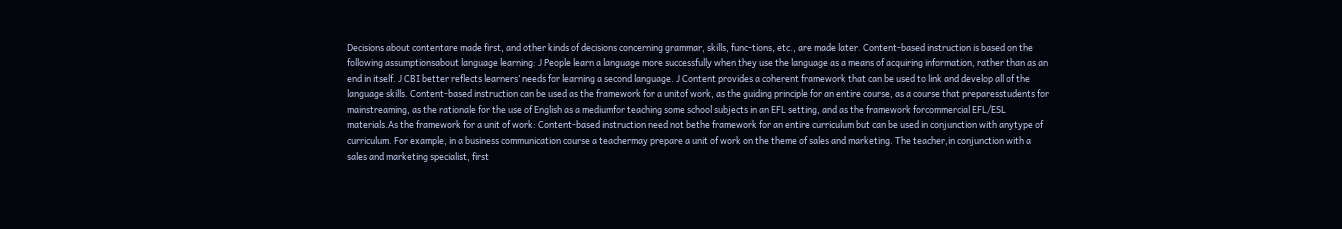Decisions about contentare made first, and other kinds of decisions concerning grammar, skills, func-tions, etc., are made later. Content-based instruction is based on the following assumptionsabout language learning: J People learn a language more successfully when they use the language as a means of acquiring information, rather than as an end in itself. J CBI better reflects learners’ needs for learning a second language. J Content provides a coherent framework that can be used to link and develop all of the language skills. Content-based instruction can be used as the framework for a unitof work, as the guiding principle for an entire course, as a course that preparesstudents for mainstreaming, as the rationale for the use of English as a mediumfor teaching some school subjects in an EFL setting, and as the framework forcommercial EFL/ESL materials.As the framework for a unit of work: Content-based instruction need not bethe framework for an entire curriculum but can be used in conjunction with anytype of curriculum. For example, in a business communication course a teachermay prepare a unit of work on the theme of sales and marketing. The teacher,in conjunction with a sales and marketing specialist, first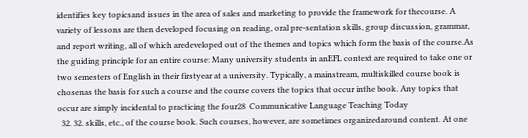identifies key topicsand issues in the area of sales and marketing to provide the framework for thecourse. A variety of lessons are then developed focusing on reading, oral pre-sentation skills, group discussion, grammar, and report writing, all of which aredeveloped out of the themes and topics which form the basis of the course.As the guiding principle for an entire course: Many university students in anEFL context are required to take one or two semesters of English in their firstyear at a university. Typically, a mainstream, multiskilled course book is chosenas the basis for such a course and the course covers the topics that occur inthe book. Any topics that occur are simply incidental to practicing the four28  Communicative Language Teaching Today
  32. 32. skills, etc., of the course book. Such courses, however, are sometimes organizedaround content. At one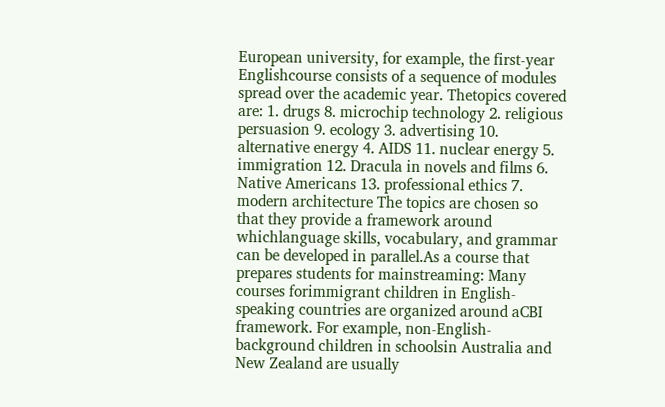European university, for example, the first-year Englishcourse consists of a sequence of modules spread over the academic year. Thetopics covered are: 1. drugs 8. microchip technology 2. religious persuasion 9. ecology 3. advertising 10. alternative energy 4. AIDS 11. nuclear energy 5. immigration 12. Dracula in novels and films 6. Native Americans 13. professional ethics 7. modern architecture The topics are chosen so that they provide a framework around whichlanguage skills, vocabulary, and grammar can be developed in parallel.As a course that prepares students for mainstreaming: Many courses forimmigrant children in English-speaking countries are organized around aCBI framework. For example, non-English-background children in schoolsin Australia and New Zealand are usually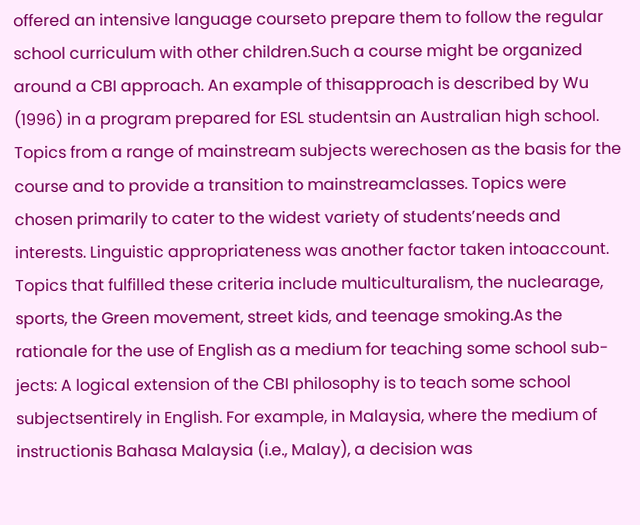offered an intensive language courseto prepare them to follow the regular school curriculum with other children.Such a course might be organized around a CBI approach. An example of thisapproach is described by Wu (1996) in a program prepared for ESL studentsin an Australian high school. Topics from a range of mainstream subjects werechosen as the basis for the course and to provide a transition to mainstreamclasses. Topics were chosen primarily to cater to the widest variety of students’needs and interests. Linguistic appropriateness was another factor taken intoaccount. Topics that fulfilled these criteria include multiculturalism, the nuclearage, sports, the Green movement, street kids, and teenage smoking.As the rationale for the use of English as a medium for teaching some school sub-jects: A logical extension of the CBI philosophy is to teach some school subjectsentirely in English. For example, in Malaysia, where the medium of instructionis Bahasa Malaysia (i.e., Malay), a decision was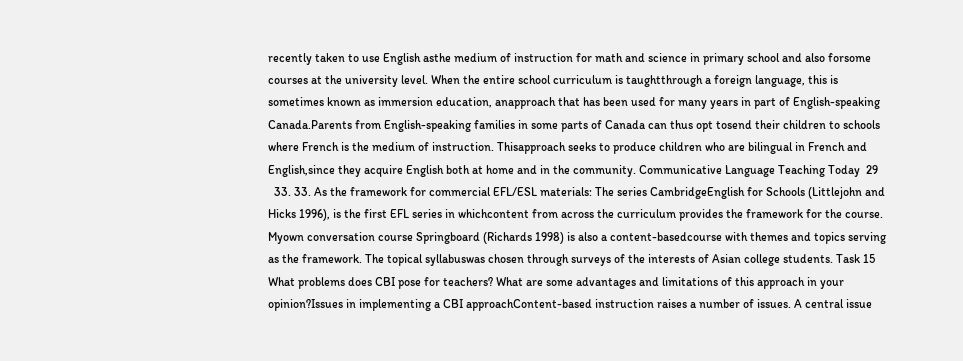recently taken to use English asthe medium of instruction for math and science in primary school and also forsome courses at the university level. When the entire school curriculum is taughtthrough a foreign language, this is sometimes known as immersion education, anapproach that has been used for many years in part of English-speaking Canada.Parents from English-speaking families in some parts of Canada can thus opt tosend their children to schools where French is the medium of instruction. Thisapproach seeks to produce children who are bilingual in French and English,since they acquire English both at home and in the community. Communicative Language Teaching Today  29
  33. 33. As the framework for commercial EFL/ESL materials: The series CambridgeEnglish for Schools (Littlejohn and Hicks 1996), is the first EFL series in whichcontent from across the curriculum provides the framework for the course. Myown conversation course Springboard (Richards 1998) is also a content-basedcourse with themes and topics serving as the framework. The topical syllabuswas chosen through surveys of the interests of Asian college students. Task 15 What problems does CBI pose for teachers? What are some advantages and limitations of this approach in your opinion?Issues in implementing a CBI approachContent-based instruction raises a number of issues. A central issue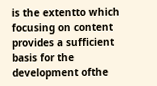is the extentto which focusing on content provides a sufficient basis for the development ofthe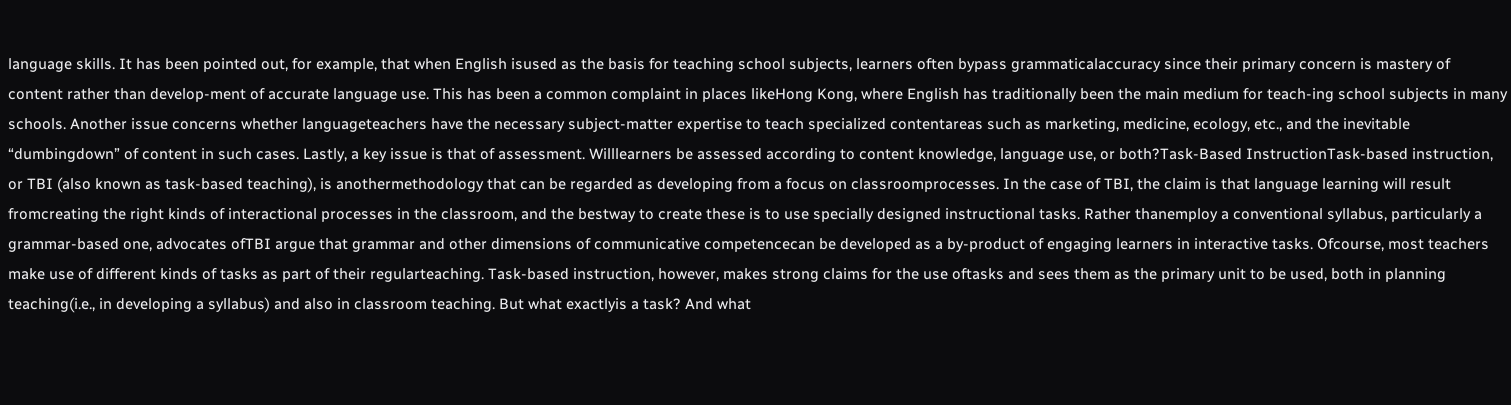language skills. It has been pointed out, for example, that when English isused as the basis for teaching school subjects, learners often bypass grammaticalaccuracy since their primary concern is mastery of content rather than develop-ment of accurate language use. This has been a common complaint in places likeHong Kong, where English has traditionally been the main medium for teach-ing school subjects in many schools. Another issue concerns whether languageteachers have the necessary subject-matter expertise to teach specialized contentareas such as marketing, medicine, ecology, etc., and the inevitable “dumbingdown” of content in such cases. Lastly, a key issue is that of assessment. Willlearners be assessed according to content knowledge, language use, or both?Task-Based InstructionTask-based instruction, or TBI (also known as task-based teaching), is anothermethodology that can be regarded as developing from a focus on classroomprocesses. In the case of TBI, the claim is that language learning will result fromcreating the right kinds of interactional processes in the classroom, and the bestway to create these is to use specially designed instructional tasks. Rather thanemploy a conventional syllabus, particularly a grammar-based one, advocates ofTBI argue that grammar and other dimensions of communicative competencecan be developed as a by-product of engaging learners in interactive tasks. Ofcourse, most teachers make use of different kinds of tasks as part of their regularteaching. Task-based instruction, however, makes strong claims for the use oftasks and sees them as the primary unit to be used, both in planning teaching(i.e., in developing a syllabus) and also in classroom teaching. But what exactlyis a task? And what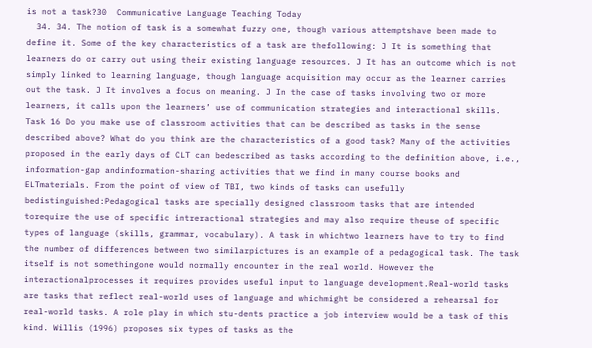is not a task?30  Communicative Language Teaching Today
  34. 34. The notion of task is a somewhat fuzzy one, though various attemptshave been made to define it. Some of the key characteristics of a task are thefollowing: J It is something that learners do or carry out using their existing language resources. J It has an outcome which is not simply linked to learning language, though language acquisition may occur as the learner carries out the task. J It involves a focus on meaning. J In the case of tasks involving two or more learners, it calls upon the learners’ use of communication strategies and interactional skills. Task 16 Do you make use of classroom activities that can be described as tasks in the sense described above? What do you think are the characteristics of a good task? Many of the activities proposed in the early days of CLT can bedescribed as tasks according to the definition above, i.e., information-gap andinformation-sharing activities that we find in many course books and ELTmaterials. From the point of view of TBI, two kinds of tasks can usefully bedistinguished:Pedagogical tasks are specially designed classroom tasks that are intended torequire the use of specific intreractional strategies and may also require theuse of specific types of language (skills, grammar, vocabulary). A task in whichtwo learners have to try to find the number of differences between two similarpictures is an example of a pedagogical task. The task itself is not somethingone would normally encounter in the real world. However the interactionalprocesses it requires provides useful input to language development.Real-world tasks are tasks that reflect real-world uses of language and whichmight be considered a rehearsal for real-world tasks. A role play in which stu-dents practice a job interview would be a task of this kind. Willis (1996) proposes six types of tasks as the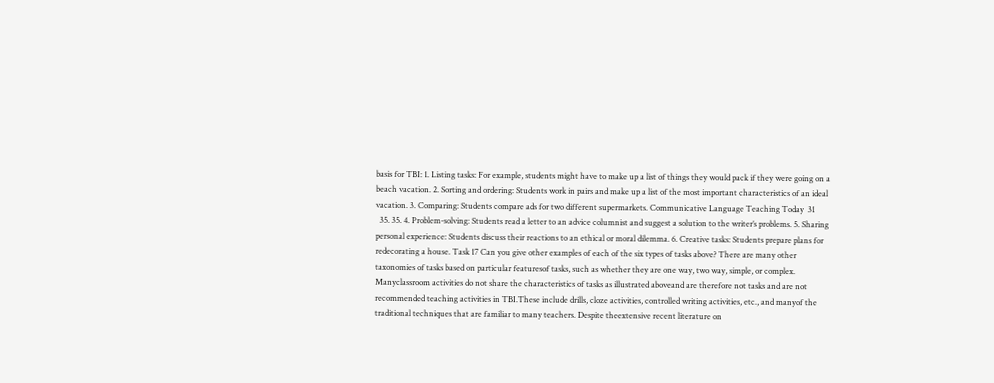basis for TBI: 1. Listing tasks: For example, students might have to make up a list of things they would pack if they were going on a beach vacation. 2. Sorting and ordering: Students work in pairs and make up a list of the most important characteristics of an ideal vacation. 3. Comparing: Students compare ads for two different supermarkets. Communicative Language Teaching Today  31
  35. 35. 4. Problem-solving: Students read a letter to an advice columnist and suggest a solution to the writer’s problems. 5. Sharing personal experience: Students discuss their reactions to an ethical or moral dilemma. 6. Creative tasks: Students prepare plans for redecorating a house. Task 17 Can you give other examples of each of the six types of tasks above? There are many other taxonomies of tasks based on particular featuresof tasks, such as whether they are one way, two way, simple, or complex. Manyclassroom activities do not share the characteristics of tasks as illustrated aboveand are therefore not tasks and are not recommended teaching activities in TBI.These include drills, cloze activities, controlled writing activities, etc., and manyof the traditional techniques that are familiar to many teachers. Despite theextensive recent literature on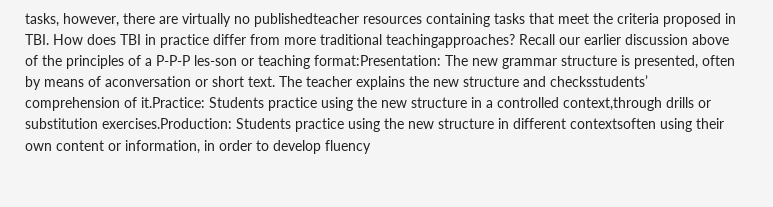tasks, however, there are virtually no publishedteacher resources containing tasks that meet the criteria proposed in TBI. How does TBI in practice differ from more traditional teachingapproaches? Recall our earlier discussion above of the principles of a P-P-P les-son or teaching format:Presentation: The new grammar structure is presented, often by means of aconversation or short text. The teacher explains the new structure and checksstudents’ comprehension of it.Practice: Students practice using the new structure in a controlled context,through drills or substitution exercises.Production: Students practice using the new structure in different contextsoften using their own content or information, in order to develop fluency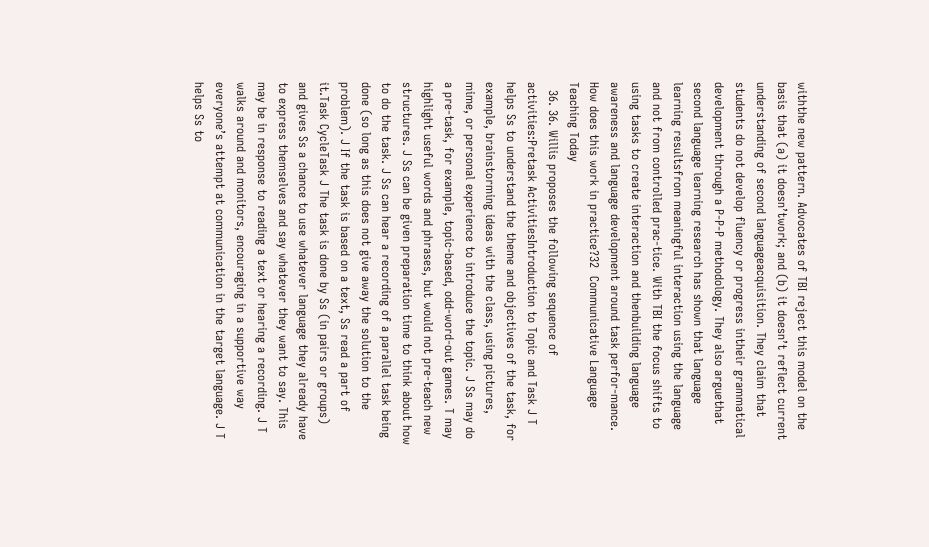withthe new pattern. Advocates of TBI reject this model on the basis that (a) it doesn’twork; and (b) it doesn’t reflect current understanding of second languageacquisition. They claim that students do not develop fluency or progress intheir grammatical development through a P-P-P methodology. They also arguethat second language learning research has shown that language learning resultsfrom meaningful interaction using the language and not from controlled prac-tice. With TBI the focus shifts to using tasks to create interaction and thenbuilding language awareness and language development around task perfor-mance. How does this work in practice?32  Communicative Language Teaching Today
  36. 36. Willis proposes the following sequence of activities:Pretask ActivitiesIntroduction to Topic and Task J T helps Ss to understand the theme and objectives of the task, for example, brainstorming ideas with the class, using pictures, mime, or personal experience to introduce the topic. J Ss may do a pre-task, for example, topic-based, odd-word-out games. T may highlight useful words and phrases, but would not pre-teach new structures. J Ss can be given preparation time to think about how to do the task. J Ss can hear a recording of a parallel task being done (so long as this does not give away the solution to the problem). J If the task is based on a text, Ss read a part of it.Task CycleTask J The task is done by Ss (in pairs or groups) and gives Ss a chance to use whatever language they already have to express themselves and say whatever they want to say. This may be in response to reading a text or hearing a recording. J T walks around and monitors, encouraging in a supportive way everyone’s attempt at communication in the target language. J T helps Ss to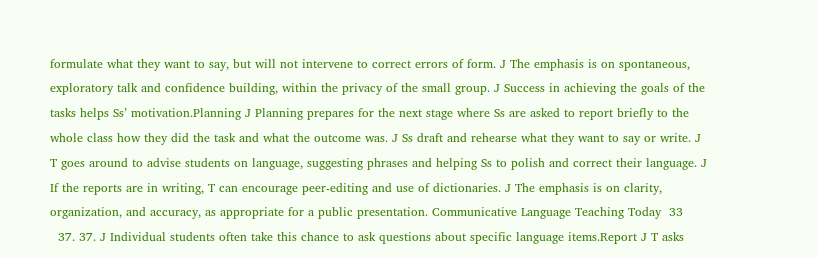formulate what they want to say, but will not intervene to correct errors of form. J The emphasis is on spontaneous, exploratory talk and confidence building, within the privacy of the small group. J Success in achieving the goals of the tasks helps Ss’ motivation.Planning J Planning prepares for the next stage where Ss are asked to report briefly to the whole class how they did the task and what the outcome was. J Ss draft and rehearse what they want to say or write. J T goes around to advise students on language, suggesting phrases and helping Ss to polish and correct their language. J If the reports are in writing, T can encourage peer-editing and use of dictionaries. J The emphasis is on clarity, organization, and accuracy, as appropriate for a public presentation. Communicative Language Teaching Today  33
  37. 37. J Individual students often take this chance to ask questions about specific language items.Report J T asks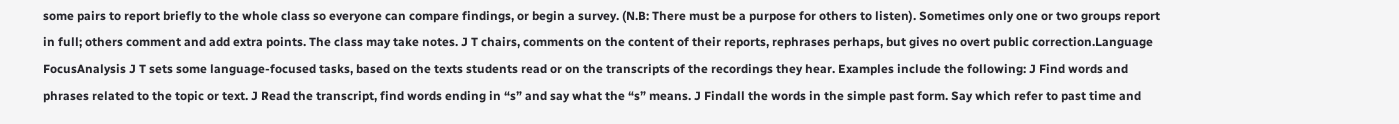some pairs to report briefly to the whole class so everyone can compare findings, or begin a survey. (N.B: There must be a purpose for others to listen). Sometimes only one or two groups report in full; others comment and add extra points. The class may take notes. J T chairs, comments on the content of their reports, rephrases perhaps, but gives no overt public correction.Language FocusAnalysis J T sets some language-focused tasks, based on the texts students read or on the transcripts of the recordings they hear. Examples include the following: J Find words and phrases related to the topic or text. J Read the transcript, find words ending in “s” and say what the “s” means. J Findall the words in the simple past form. Say which refer to past time and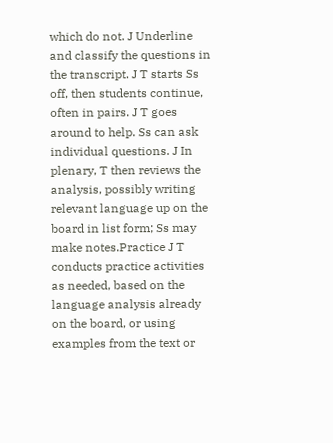which do not. J Underline and classify the questions in the transcript. J T starts Ss off, then students continue, often in pairs. J T goes around to help. Ss can ask individual questions. J In plenary, T then reviews the analysis, possibly writing relevant language up on the board in list form; Ss may make notes.Practice J T conducts practice activities as needed, based on the language analysis already on the board, or using examples from the text or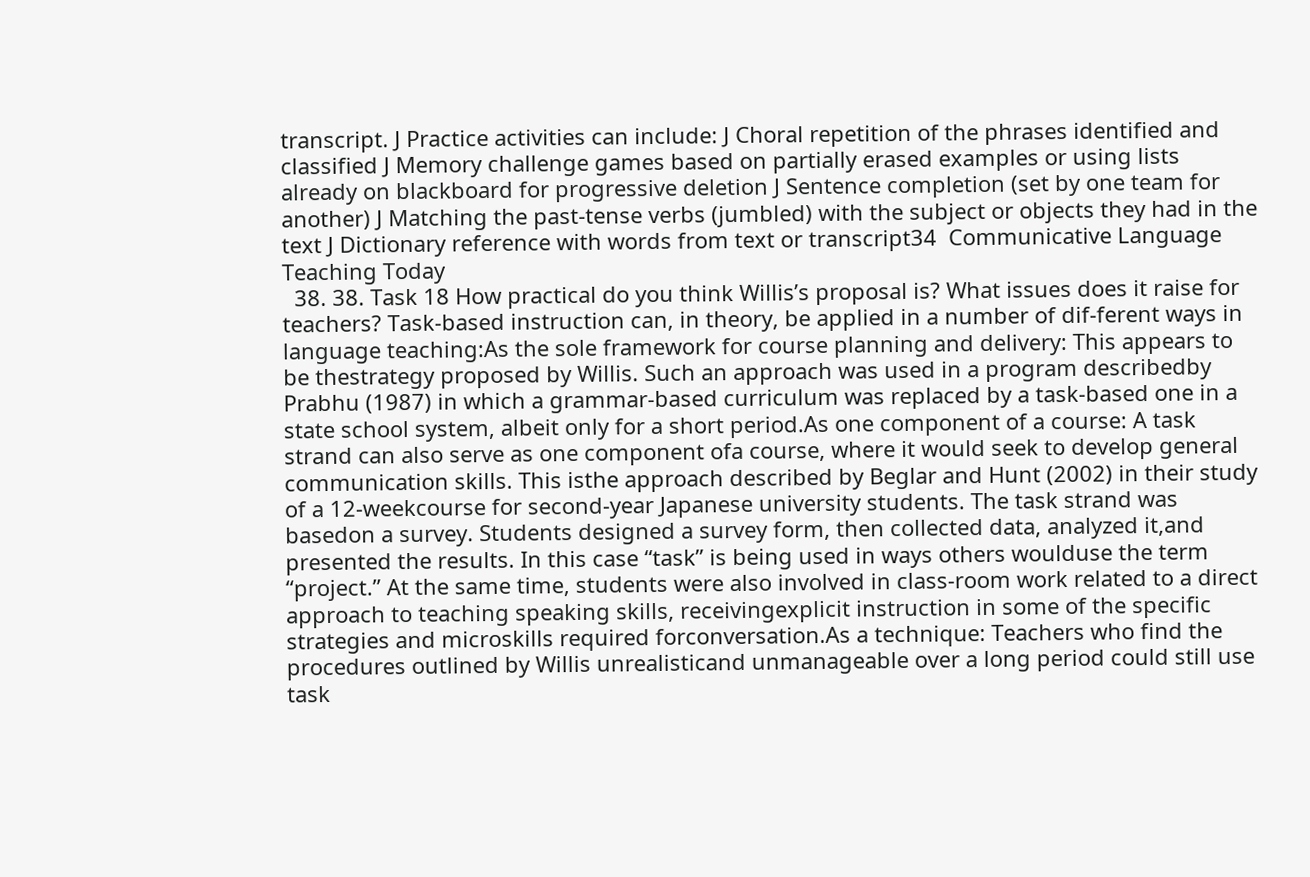transcript. J Practice activities can include: J Choral repetition of the phrases identified and classified J Memory challenge games based on partially erased examples or using lists already on blackboard for progressive deletion J Sentence completion (set by one team for another) J Matching the past-tense verbs (jumbled) with the subject or objects they had in the text J Dictionary reference with words from text or transcript34  Communicative Language Teaching Today
  38. 38. Task 18 How practical do you think Willis’s proposal is? What issues does it raise for teachers? Task-based instruction can, in theory, be applied in a number of dif-ferent ways in language teaching:As the sole framework for course planning and delivery: This appears to be thestrategy proposed by Willis. Such an approach was used in a program describedby Prabhu (1987) in which a grammar-based curriculum was replaced by a task-based one in a state school system, albeit only for a short period.As one component of a course: A task strand can also serve as one component ofa course, where it would seek to develop general communication skills. This isthe approach described by Beglar and Hunt (2002) in their study of a 12-weekcourse for second-year Japanese university students. The task strand was basedon a survey. Students designed a survey form, then collected data, analyzed it,and presented the results. In this case “task” is being used in ways others woulduse the term “project.” At the same time, students were also involved in class-room work related to a direct approach to teaching speaking skills, receivingexplicit instruction in some of the specific strategies and microskills required forconversation.As a technique: Teachers who find the procedures outlined by Willis unrealisticand unmanageable over a long period could still use task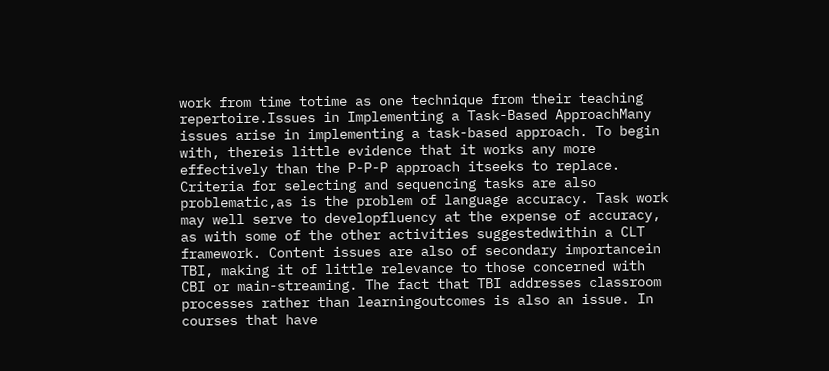work from time totime as one technique from their teaching repertoire.Issues in Implementing a Task-Based ApproachMany issues arise in implementing a task-based approach. To begin with, thereis little evidence that it works any more effectively than the P-P-P approach itseeks to replace. Criteria for selecting and sequencing tasks are also problematic,as is the problem of language accuracy. Task work may well serve to developfluency at the expense of accuracy, as with some of the other activities suggestedwithin a CLT framework. Content issues are also of secondary importancein TBI, making it of little relevance to those concerned with CBI or main-streaming. The fact that TBI addresses classroom processes rather than learningoutcomes is also an issue. In courses that have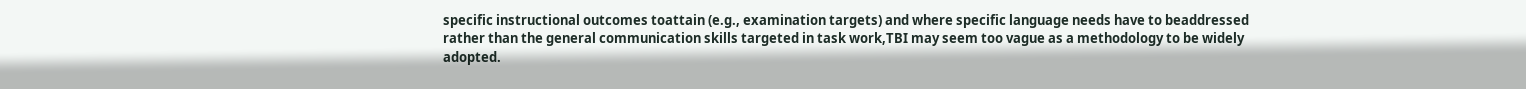specific instructional outcomes toattain (e.g., examination targets) and where specific language needs have to beaddressed rather than the general communication skills targeted in task work,TBI may seem too vague as a methodology to be widely adopted.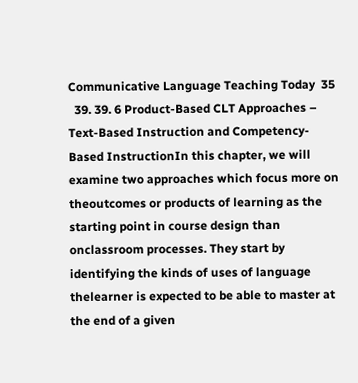Communicative Language Teaching Today  35
  39. 39. 6 Product-Based CLT Approaches – Text-Based Instruction and Competency-Based InstructionIn this chapter, we will examine two approaches which focus more on theoutcomes or products of learning as the starting point in course design than onclassroom processes. They start by identifying the kinds of uses of language thelearner is expected to be able to master at the end of a given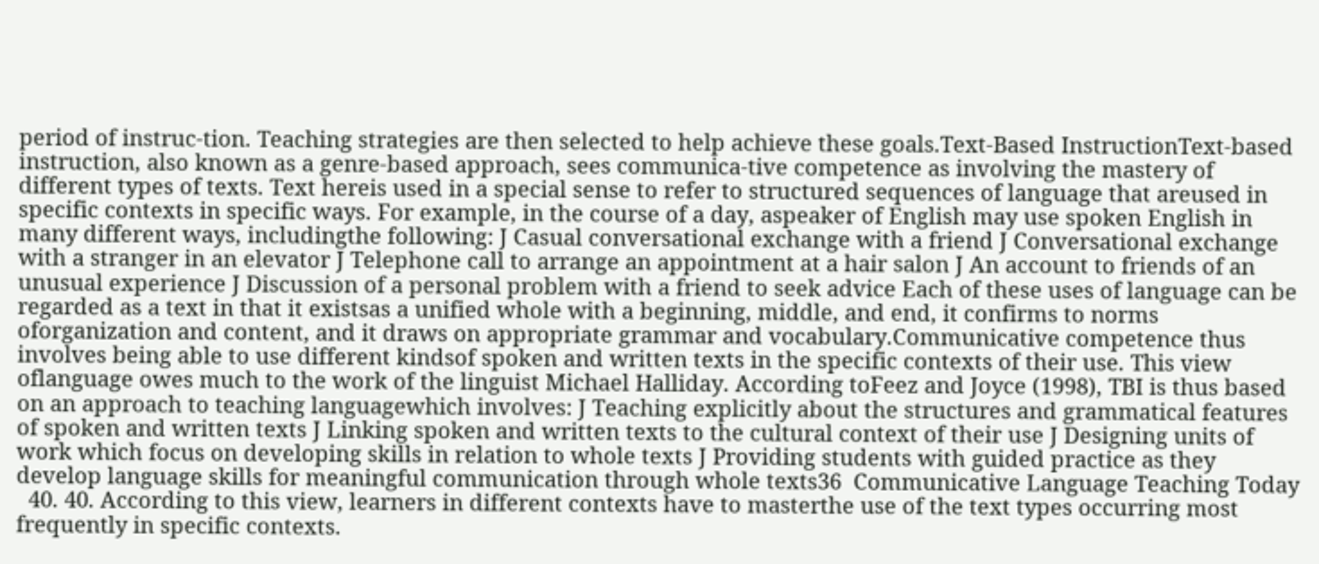period of instruc-tion. Teaching strategies are then selected to help achieve these goals.Text-Based InstructionText-based instruction, also known as a genre-based approach, sees communica-tive competence as involving the mastery of different types of texts. Text hereis used in a special sense to refer to structured sequences of language that areused in specific contexts in specific ways. For example, in the course of a day, aspeaker of English may use spoken English in many different ways, includingthe following: J Casual conversational exchange with a friend J Conversational exchange with a stranger in an elevator J Telephone call to arrange an appointment at a hair salon J An account to friends of an unusual experience J Discussion of a personal problem with a friend to seek advice Each of these uses of language can be regarded as a text in that it existsas a unified whole with a beginning, middle, and end, it confirms to norms oforganization and content, and it draws on appropriate grammar and vocabulary.Communicative competence thus involves being able to use different kindsof spoken and written texts in the specific contexts of their use. This view oflanguage owes much to the work of the linguist Michael Halliday. According toFeez and Joyce (1998), TBI is thus based on an approach to teaching languagewhich involves: J Teaching explicitly about the structures and grammatical features of spoken and written texts J Linking spoken and written texts to the cultural context of their use J Designing units of work which focus on developing skills in relation to whole texts J Providing students with guided practice as they develop language skills for meaningful communication through whole texts36  Communicative Language Teaching Today
  40. 40. According to this view, learners in different contexts have to masterthe use of the text types occurring most frequently in specific contexts.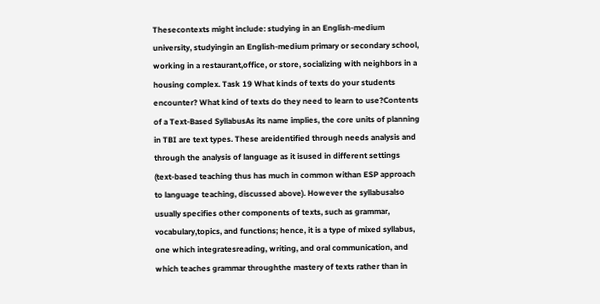Thesecontexts might include: studying in an English-medium university, studyingin an English-medium primary or secondary school, working in a restaurant,office, or store, socializing with neighbors in a housing complex. Task 19 What kinds of texts do your students encounter? What kind of texts do they need to learn to use?Contents of a Text-Based SyllabusAs its name implies, the core units of planning in TBI are text types. These areidentified through needs analysis and through the analysis of language as it isused in different settings (text-based teaching thus has much in common withan ESP approach to language teaching, discussed above). However the syllabusalso usually specifies other components of texts, such as grammar, vocabulary,topics, and functions; hence, it is a type of mixed syllabus, one which integratesreading, writing, and oral communication, and which teaches grammar throughthe mastery of texts rather than in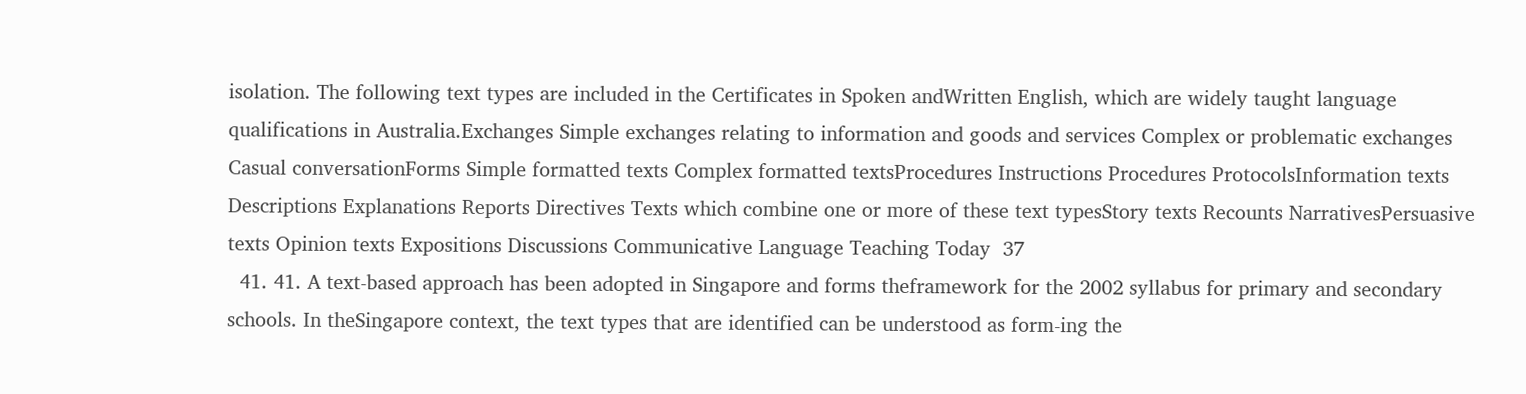isolation. The following text types are included in the Certificates in Spoken andWritten English, which are widely taught language qualifications in Australia.Exchanges Simple exchanges relating to information and goods and services Complex or problematic exchanges Casual conversationForms Simple formatted texts Complex formatted textsProcedures Instructions Procedures ProtocolsInformation texts Descriptions Explanations Reports Directives Texts which combine one or more of these text typesStory texts Recounts NarrativesPersuasive texts Opinion texts Expositions Discussions Communicative Language Teaching Today  37
  41. 41. A text-based approach has been adopted in Singapore and forms theframework for the 2002 syllabus for primary and secondary schools. In theSingapore context, the text types that are identified can be understood as form-ing the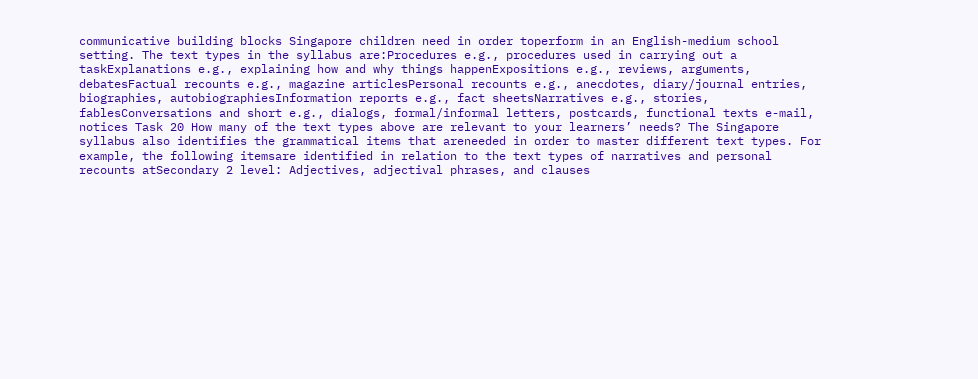communicative building blocks Singapore children need in order toperform in an English-medium school setting. The text types in the syllabus are:Procedures e.g., procedures used in carrying out a taskExplanations e.g., explaining how and why things happenExpositions e.g., reviews, arguments, debatesFactual recounts e.g., magazine articlesPersonal recounts e.g., anecdotes, diary/journal entries, biographies, autobiographiesInformation reports e.g., fact sheetsNarratives e.g., stories, fablesConversations and short e.g., dialogs, formal/informal letters, postcards, functional texts e-mail, notices Task 20 How many of the text types above are relevant to your learners’ needs? The Singapore syllabus also identifies the grammatical items that areneeded in order to master different text types. For example, the following itemsare identified in relation to the text types of narratives and personal recounts atSecondary 2 level: Adjectives, adjectival phrases, and clauses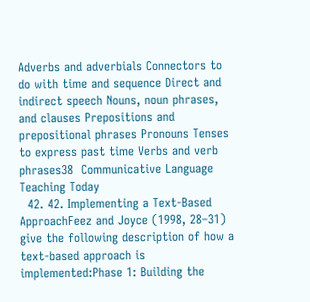Adverbs and adverbials Connectors to do with time and sequence Direct and indirect speech Nouns, noun phrases, and clauses Prepositions and prepositional phrases Pronouns Tenses to express past time Verbs and verb phrases38  Communicative Language Teaching Today
  42. 42. Implementing a Text-Based ApproachFeez and Joyce (1998, 28–31) give the following description of how a text-based approach is implemented:Phase 1: Building the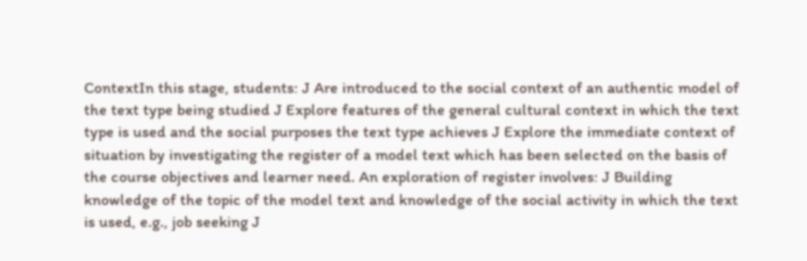ContextIn this stage, students: J Are introduced to the social context of an authentic model of the text type being studied J Explore features of the general cultural context in which the text type is used and the social purposes the text type achieves J Explore the immediate context of situation by investigating the register of a model text which has been selected on the basis of the course objectives and learner need. An exploration of register involves: J Building knowledge of the topic of the model text and knowledge of the social activity in which the text is used, e.g., job seeking J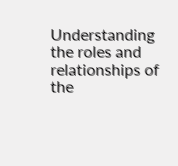Understanding the roles and relationships of the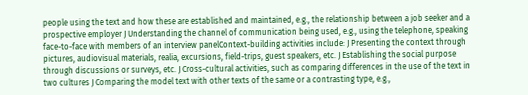people using the text and how these are established and maintained, e.g., the relationship between a job seeker and a prospective employer J Understanding the channel of communication being used, e.g., using the telephone, speaking face-to-face with members of an interview panelContext-building activities include: J Presenting the context through pictures, audiovisual materials, realia, excursions, field-trips, guest speakers, etc. J Establishing the social purpose through discussions or surveys, etc. J Cross-cultural activities, such as comparing differences in the use of the text in two cultures J Comparing the model text with other texts of the same or a contrasting type, e.g.,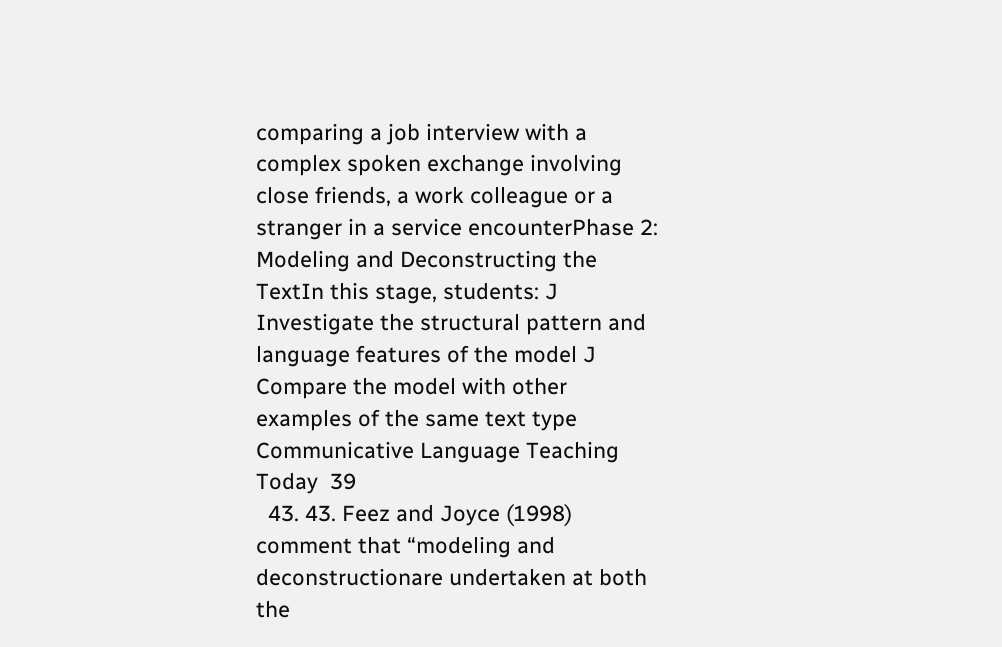comparing a job interview with a complex spoken exchange involving close friends, a work colleague or a stranger in a service encounterPhase 2: Modeling and Deconstructing the TextIn this stage, students: J Investigate the structural pattern and language features of the model J Compare the model with other examples of the same text type Communicative Language Teaching Today  39
  43. 43. Feez and Joyce (1998) comment that “modeling and deconstructionare undertaken at both the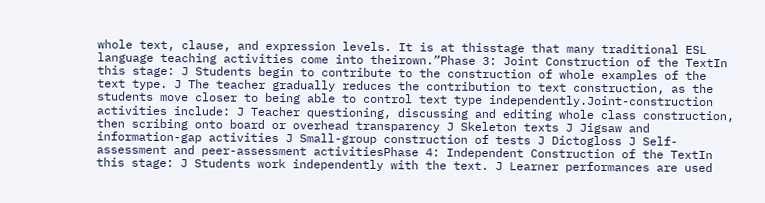whole text, clause, and expression levels. It is at thisstage that many traditional ESL language teaching activities come into theirown.”Phase 3: Joint Construction of the TextIn this stage: J Students begin to contribute to the construction of whole examples of the text type. J The teacher gradually reduces the contribution to text construction, as the students move closer to being able to control text type independently.Joint-construction activities include: J Teacher questioning, discussing and editing whole class construction, then scribing onto board or overhead transparency J Skeleton texts J Jigsaw and information-gap activities J Small-group construction of tests J Dictogloss J Self-assessment and peer-assessment activitiesPhase 4: Independent Construction of the TextIn this stage: J Students work independently with the text. J Learner performances are used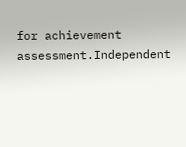for achievement assessment.Independent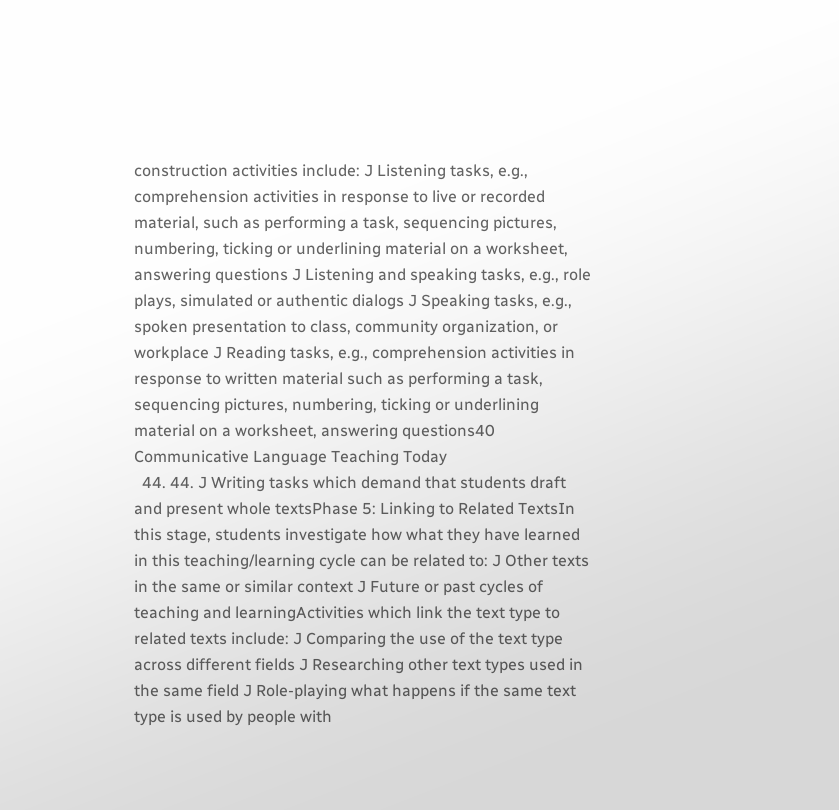construction activities include: J Listening tasks, e.g., comprehension activities in response to live or recorded material, such as performing a task, sequencing pictures, numbering, ticking or underlining material on a worksheet, answering questions J Listening and speaking tasks, e.g., role plays, simulated or authentic dialogs J Speaking tasks, e.g., spoken presentation to class, community organization, or workplace J Reading tasks, e.g., comprehension activities in response to written material such as performing a task, sequencing pictures, numbering, ticking or underlining material on a worksheet, answering questions40  Communicative Language Teaching Today
  44. 44. J Writing tasks which demand that students draft and present whole textsPhase 5: Linking to Related TextsIn this stage, students investigate how what they have learned in this teaching/learning cycle can be related to: J Other texts in the same or similar context J Future or past cycles of teaching and learningActivities which link the text type to related texts include: J Comparing the use of the text type across different fields J Researching other text types used in the same field J Role-playing what happens if the same text type is used by people with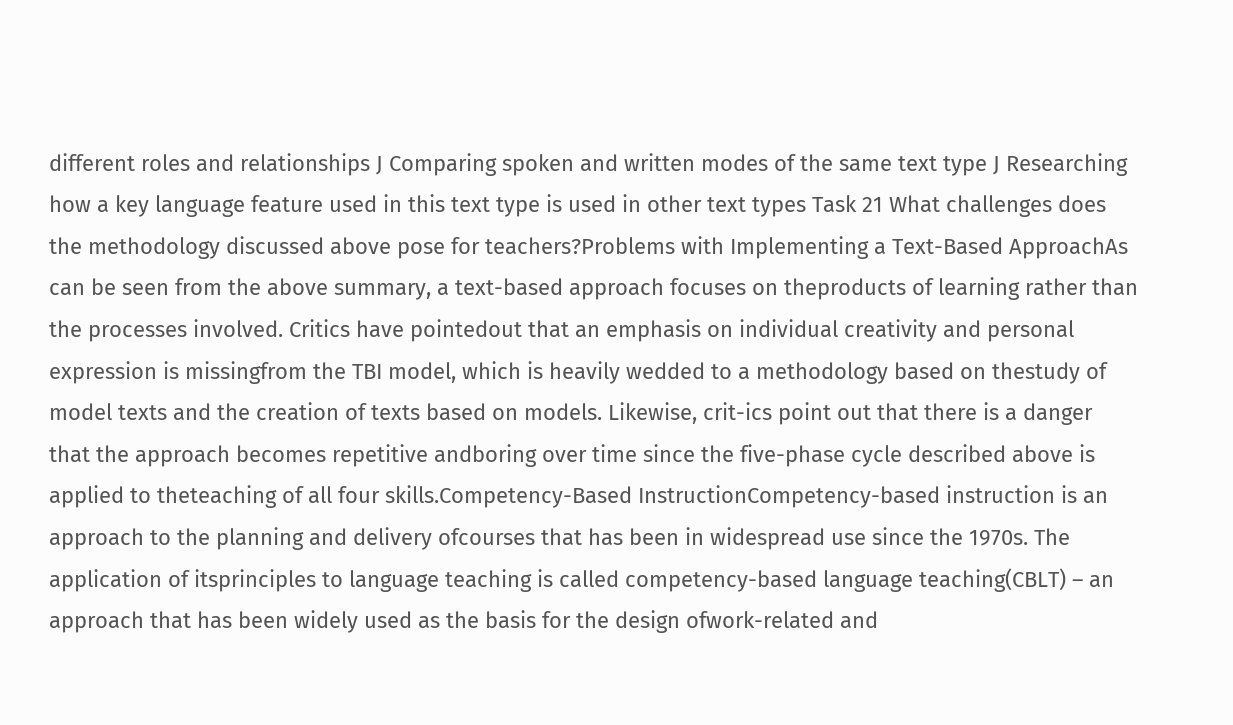different roles and relationships J Comparing spoken and written modes of the same text type J Researching how a key language feature used in this text type is used in other text types Task 21 What challenges does the methodology discussed above pose for teachers?Problems with Implementing a Text-Based ApproachAs can be seen from the above summary, a text-based approach focuses on theproducts of learning rather than the processes involved. Critics have pointedout that an emphasis on individual creativity and personal expression is missingfrom the TBI model, which is heavily wedded to a methodology based on thestudy of model texts and the creation of texts based on models. Likewise, crit-ics point out that there is a danger that the approach becomes repetitive andboring over time since the five-phase cycle described above is applied to theteaching of all four skills.Competency-Based InstructionCompetency-based instruction is an approach to the planning and delivery ofcourses that has been in widespread use since the 1970s. The application of itsprinciples to language teaching is called competency-based language teaching(CBLT) – an approach that has been widely used as the basis for the design ofwork-related and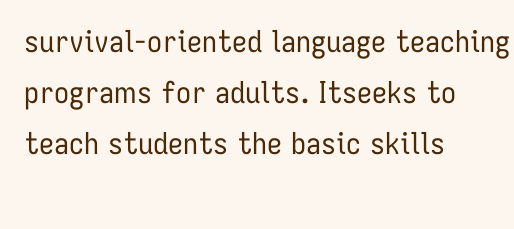survival-oriented language teaching programs for adults. Itseeks to teach students the basic skills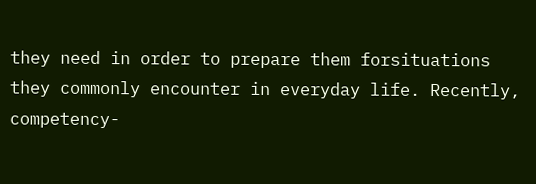they need in order to prepare them forsituations they commonly encounter in everyday life. Recently, competency-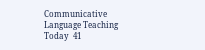Communicative Language Teaching Today  41